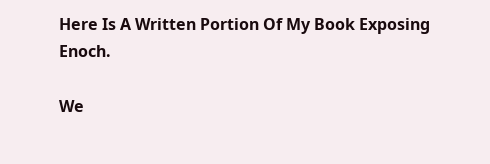Here Is A Written Portion Of My Book Exposing Enoch.

We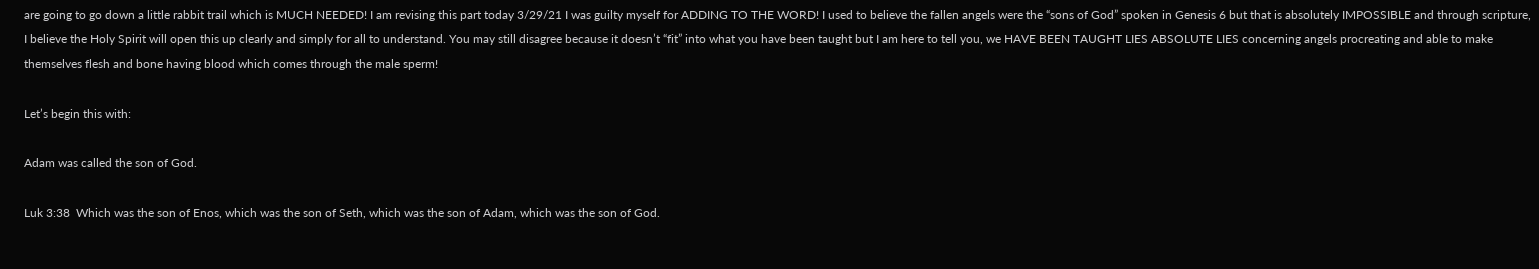are going to go down a little rabbit trail which is MUCH NEEDED! I am revising this part today 3/29/21 I was guilty myself for ADDING TO THE WORD! I used to believe the fallen angels were the “sons of God” spoken in Genesis 6 but that is absolutely IMPOSSIBLE and through scripture, I believe the Holy Spirit will open this up clearly and simply for all to understand. You may still disagree because it doesn’t “fit” into what you have been taught but I am here to tell you, we HAVE BEEN TAUGHT LIES ABSOLUTE LIES concerning angels procreating and able to make themselves flesh and bone having blood which comes through the male sperm!

Let’s begin this with:

Adam was called the son of God.

Luk 3:38  Which was the son of Enos, which was the son of Seth, which was the son of Adam, which was the son of God.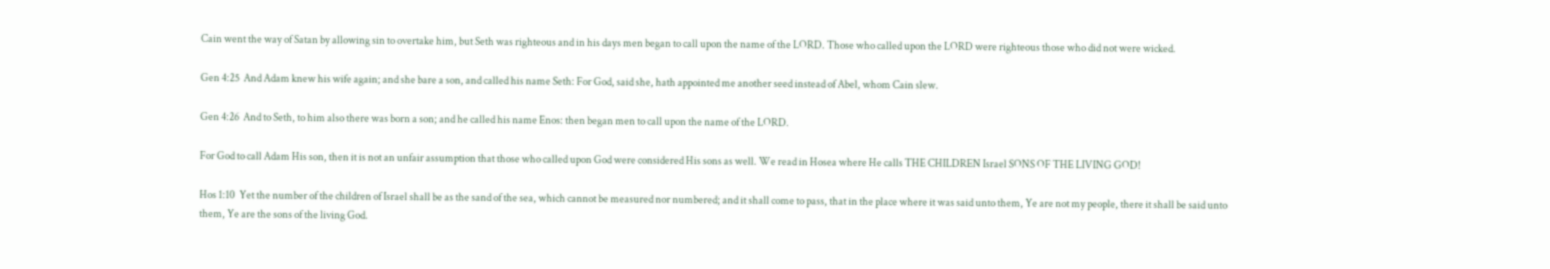Cain went the way of Satan by allowing sin to overtake him, but Seth was righteous and in his days men began to call upon the name of the LORD. Those who called upon the LORD were righteous those who did not were wicked.

Gen 4:25  And Adam knew his wife again; and she bare a son, and called his name Seth: For God, said she, hath appointed me another seed instead of Abel, whom Cain slew.

Gen 4:26  And to Seth, to him also there was born a son; and he called his name Enos: then began men to call upon the name of the LORD.

For God to call Adam His son, then it is not an unfair assumption that those who called upon God were considered His sons as well. We read in Hosea where He calls THE CHILDREN Israel SONS OF THE LIVING GOD!

Hos 1:10  Yet the number of the children of Israel shall be as the sand of the sea, which cannot be measured nor numbered; and it shall come to pass, that in the place where it was said unto them, Ye are not my people, there it shall be said unto them, Ye are the sons of the living God.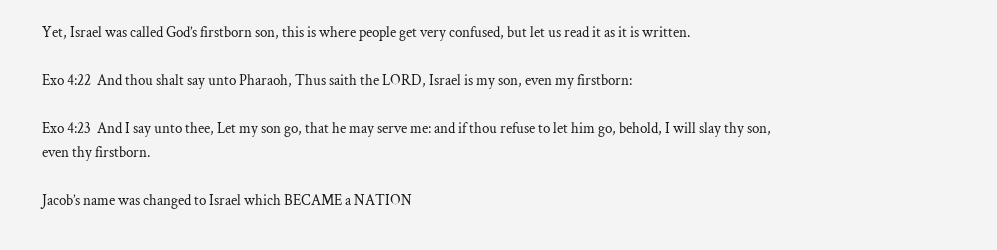Yet, Israel was called God’s firstborn son, this is where people get very confused, but let us read it as it is written.

Exo 4:22  And thou shalt say unto Pharaoh, Thus saith the LORD, Israel is my son, even my firstborn:

Exo 4:23  And I say unto thee, Let my son go, that he may serve me: and if thou refuse to let him go, behold, I will slay thy son, even thy firstborn.

Jacob’s name was changed to Israel which BECAME a NATION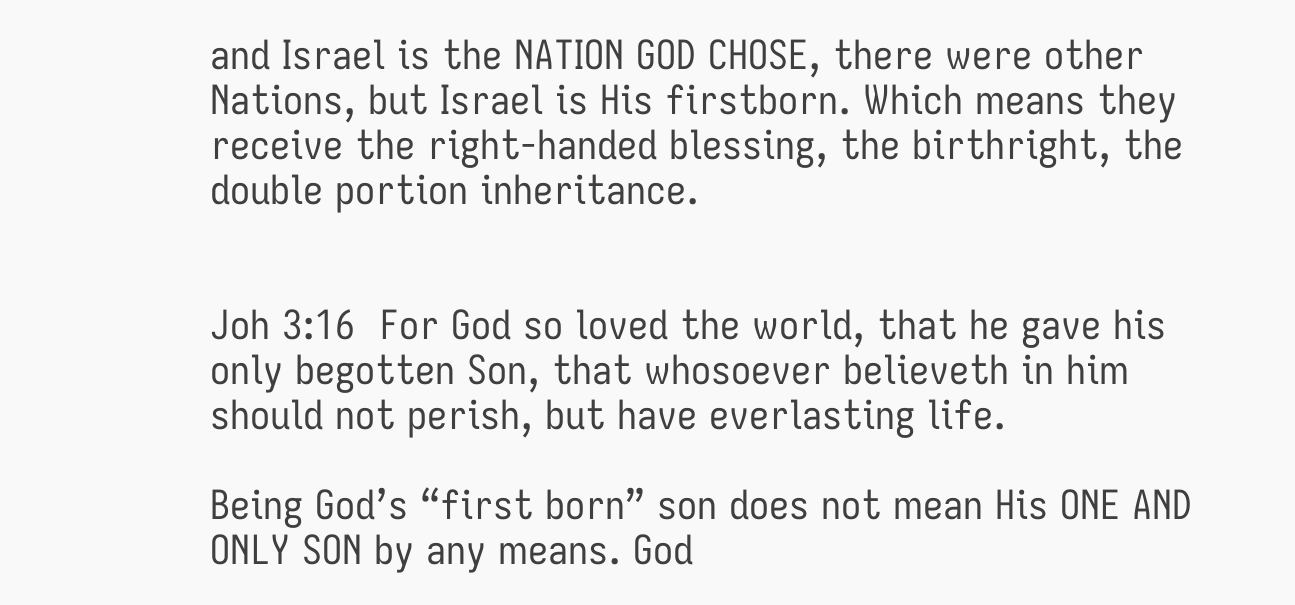and Israel is the NATION GOD CHOSE, there were other Nations, but Israel is His firstborn. Which means they receive the right-handed blessing, the birthright, the double portion inheritance.


Joh 3:16  For God so loved the world, that he gave his only begotten Son, that whosoever believeth in him should not perish, but have everlasting life.

Being God’s “first born” son does not mean His ONE AND ONLY SON by any means. God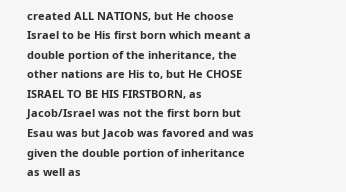created ALL NATIONS, but He choose Israel to be His first born which meant a double portion of the inheritance, the other nations are His to, but He CHOSE ISRAEL TO BE HIS FIRSTBORN, as Jacob/Israel was not the first born but Esau was but Jacob was favored and was given the double portion of inheritance as well as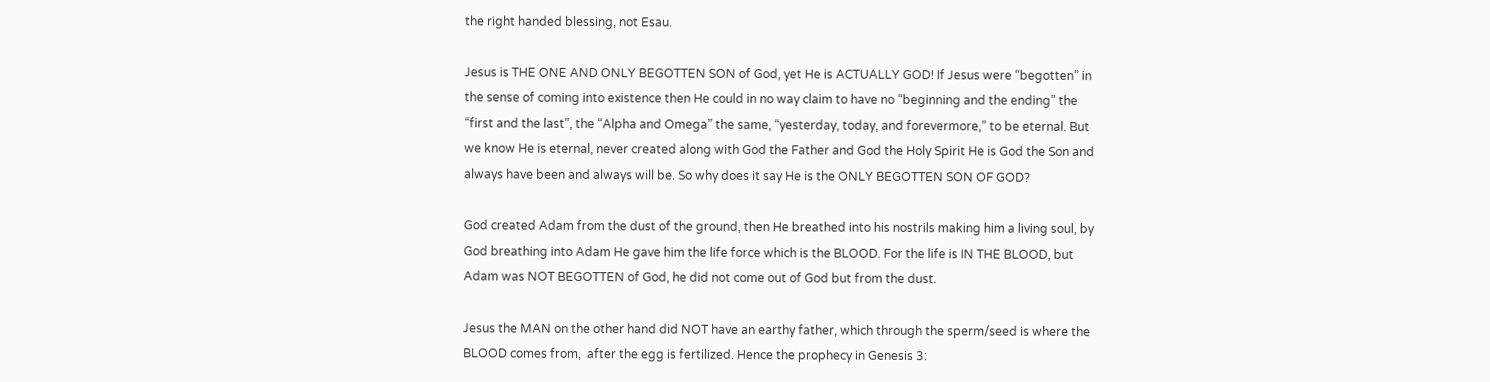the right handed blessing, not Esau.

Jesus is THE ONE AND ONLY BEGOTTEN SON of God, yet He is ACTUALLY GOD! If Jesus were “begotten” in the sense of coming into existence then He could in no way claim to have no “beginning and the ending” the “first and the last”, the “Alpha and Omega” the same, “yesterday, today, and forevermore,” to be eternal. But we know He is eternal, never created along with God the Father and God the Holy Spirit He is God the Son and always have been and always will be. So why does it say He is the ONLY BEGOTTEN SON OF GOD?

God created Adam from the dust of the ground, then He breathed into his nostrils making him a living soul, by God breathing into Adam He gave him the life force which is the BLOOD. For the life is IN THE BLOOD, but Adam was NOT BEGOTTEN of God, he did not come out of God but from the dust.

Jesus the MAN on the other hand did NOT have an earthy father, which through the sperm/seed is where the BLOOD comes from,  after the egg is fertilized. Hence the prophecy in Genesis 3: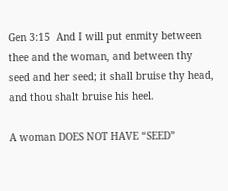Gen 3:15  And I will put enmity between thee and the woman, and between thy seed and her seed; it shall bruise thy head, and thou shalt bruise his heel.

A woman DOES NOT HAVE “SEED”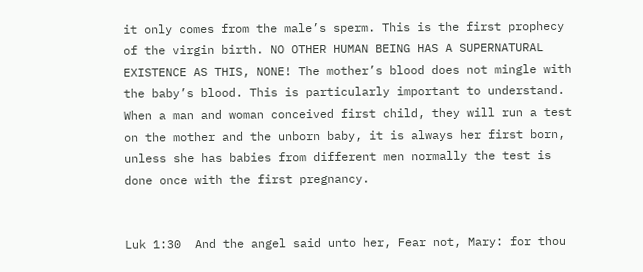it only comes from the male’s sperm. This is the first prophecy of the virgin birth. NO OTHER HUMAN BEING HAS A SUPERNATURAL EXISTENCE AS THIS, NONE! The mother’s blood does not mingle with the baby’s blood. This is particularly important to understand. When a man and woman conceived first child, they will run a test on the mother and the unborn baby, it is always her first born, unless she has babies from different men normally the test is done once with the first pregnancy.


Luk 1:30  And the angel said unto her, Fear not, Mary: for thou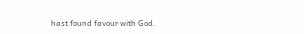hast found favour with God.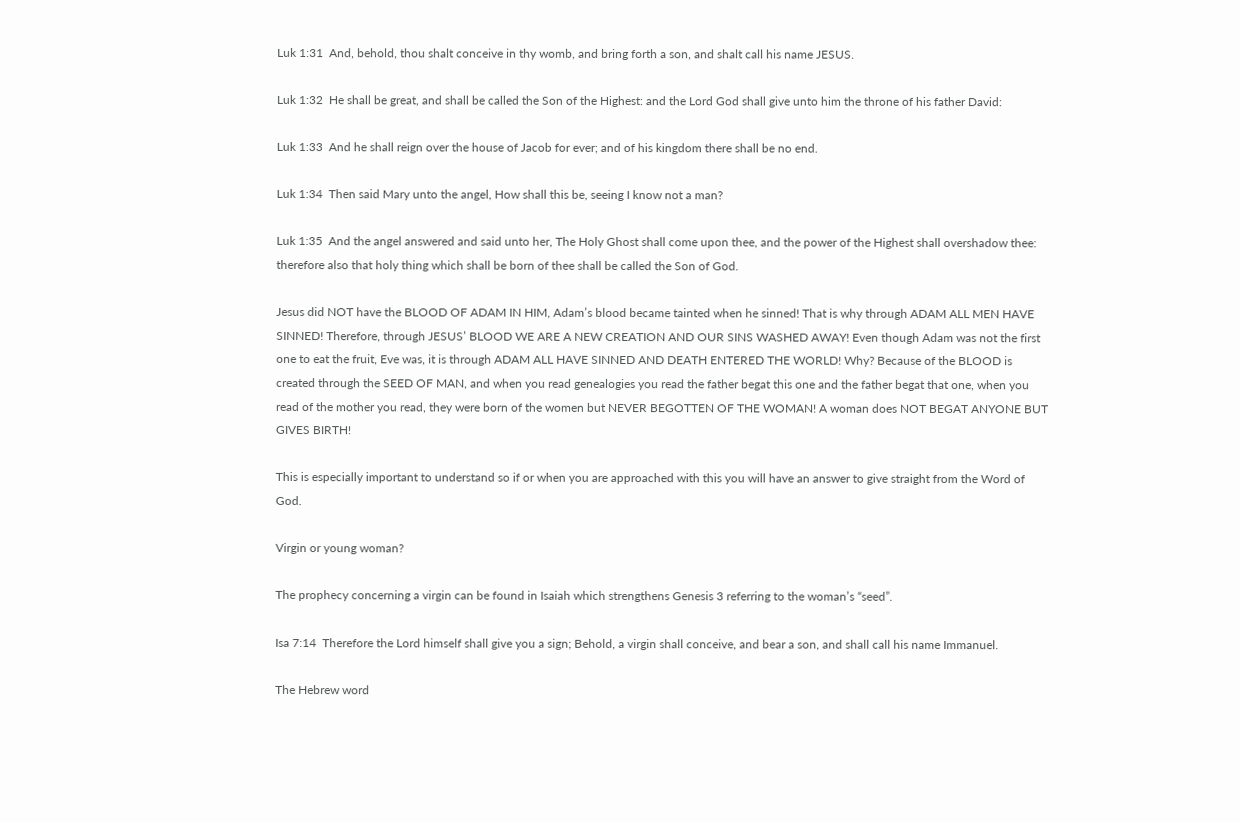Luk 1:31  And, behold, thou shalt conceive in thy womb, and bring forth a son, and shalt call his name JESUS.

Luk 1:32  He shall be great, and shall be called the Son of the Highest: and the Lord God shall give unto him the throne of his father David:

Luk 1:33  And he shall reign over the house of Jacob for ever; and of his kingdom there shall be no end.

Luk 1:34  Then said Mary unto the angel, How shall this be, seeing I know not a man?

Luk 1:35  And the angel answered and said unto her, The Holy Ghost shall come upon thee, and the power of the Highest shall overshadow thee: therefore also that holy thing which shall be born of thee shall be called the Son of God.

Jesus did NOT have the BLOOD OF ADAM IN HIM, Adam’s blood became tainted when he sinned! That is why through ADAM ALL MEN HAVE SINNED! Therefore, through JESUS’ BLOOD WE ARE A NEW CREATION AND OUR SINS WASHED AWAY! Even though Adam was not the first one to eat the fruit, Eve was, it is through ADAM ALL HAVE SINNED AND DEATH ENTERED THE WORLD! Why? Because of the BLOOD is created through the SEED OF MAN, and when you read genealogies you read the father begat this one and the father begat that one, when you read of the mother you read, they were born of the women but NEVER BEGOTTEN OF THE WOMAN! A woman does NOT BEGAT ANYONE BUT GIVES BIRTH!

This is especially important to understand so if or when you are approached with this you will have an answer to give straight from the Word of God.

Virgin or young woman?

The prophecy concerning a virgin can be found in Isaiah which strengthens Genesis 3 referring to the woman’s “seed”.

Isa 7:14  Therefore the Lord himself shall give you a sign; Behold, a virgin shall conceive, and bear a son, and shall call his name Immanuel.

The Hebrew word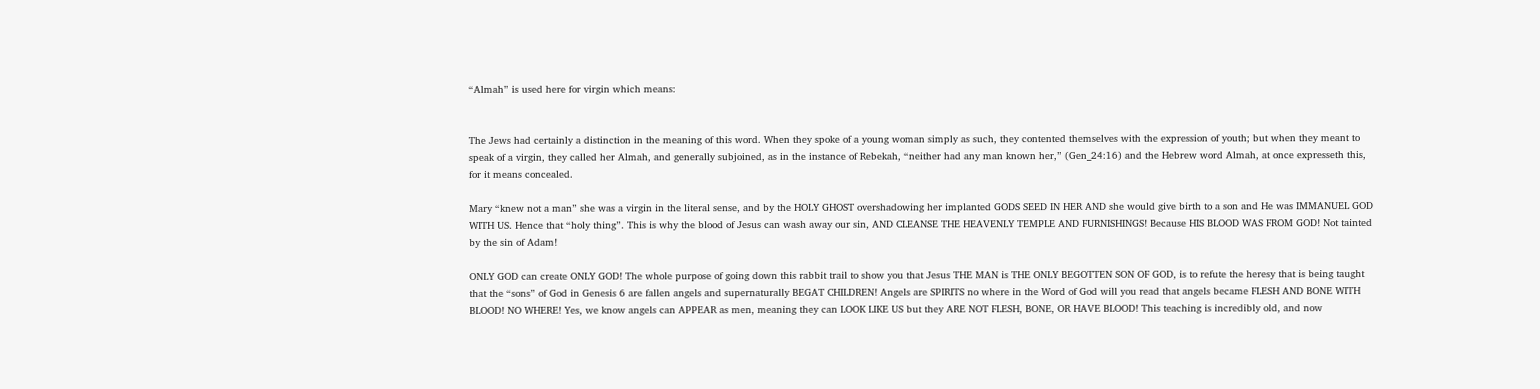“Almah” is used here for virgin which means:


The Jews had certainly a distinction in the meaning of this word. When they spoke of a young woman simply as such, they contented themselves with the expression of youth; but when they meant to speak of a virgin, they called her Almah, and generally subjoined, as in the instance of Rebekah, “neither had any man known her,” (Gen_24:16) and the Hebrew word Almah, at once expresseth this, for it means concealed.

Mary “knew not a man” she was a virgin in the literal sense, and by the HOLY GHOST overshadowing her implanted GODS SEED IN HER AND she would give birth to a son and He was IMMANUEL GOD WITH US. Hence that “holy thing”. This is why the blood of Jesus can wash away our sin, AND CLEANSE THE HEAVENLY TEMPLE AND FURNISHINGS! Because HIS BLOOD WAS FROM GOD! Not tainted by the sin of Adam!

ONLY GOD can create ONLY GOD! The whole purpose of going down this rabbit trail to show you that Jesus THE MAN is THE ONLY BEGOTTEN SON OF GOD, is to refute the heresy that is being taught that the “sons” of God in Genesis 6 are fallen angels and supernaturally BEGAT CHILDREN! Angels are SPIRITS no where in the Word of God will you read that angels became FLESH AND BONE WITH BLOOD! NO WHERE! Yes, we know angels can APPEAR as men, meaning they can LOOK LIKE US but they ARE NOT FLESH, BONE, OR HAVE BLOOD! This teaching is incredibly old, and now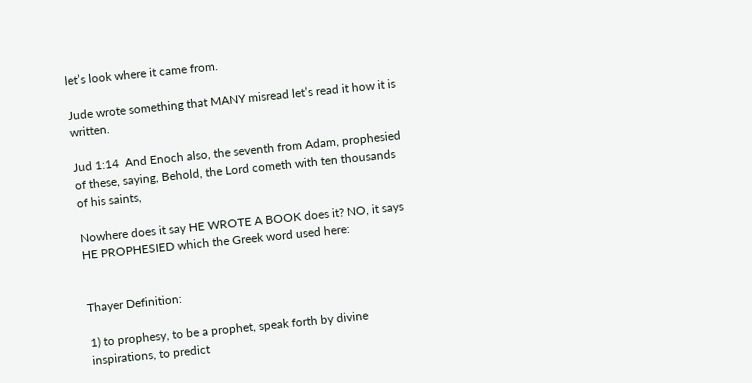let’s look where it came from.

Jude wrote something that MANY misread let’s read it how it is written.

Jud 1:14  And Enoch also, the seventh from Adam, prophesied of these, saying, Behold, the Lord cometh with ten thousands of his saints,

Nowhere does it say HE WROTE A BOOK does it? NO, it says HE PROPHESIED which the Greek word used here:


Thayer Definition:

1) to prophesy, to be a prophet, speak forth by divine inspirations, to predict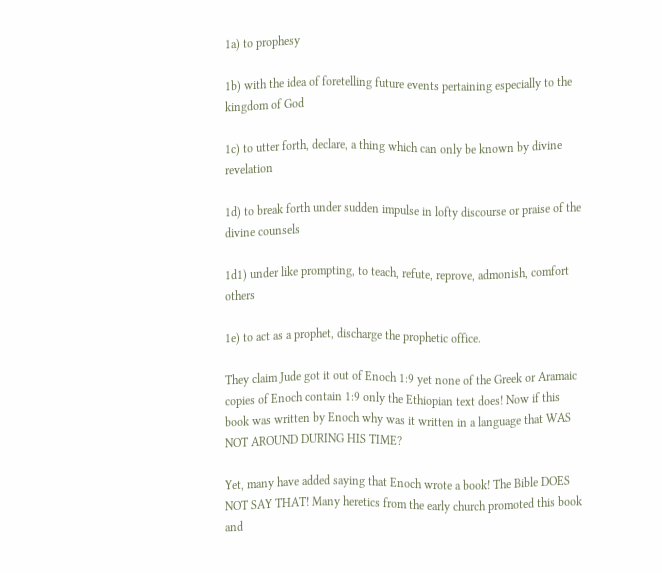1a) to prophesy

1b) with the idea of foretelling future events pertaining especially to the kingdom of God

1c) to utter forth, declare, a thing which can only be known by divine revelation

1d) to break forth under sudden impulse in lofty discourse or praise of the divine counsels

1d1) under like prompting, to teach, refute, reprove, admonish, comfort others

1e) to act as a prophet, discharge the prophetic office.

They claim Jude got it out of Enoch 1:9 yet none of the Greek or Aramaic copies of Enoch contain 1:9 only the Ethiopian text does! Now if this book was written by Enoch why was it written in a language that WAS NOT AROUND DURING HIS TIME?

Yet, many have added saying that Enoch wrote a book! The Bible DOES NOT SAY THAT! Many heretics from the early church promoted this book and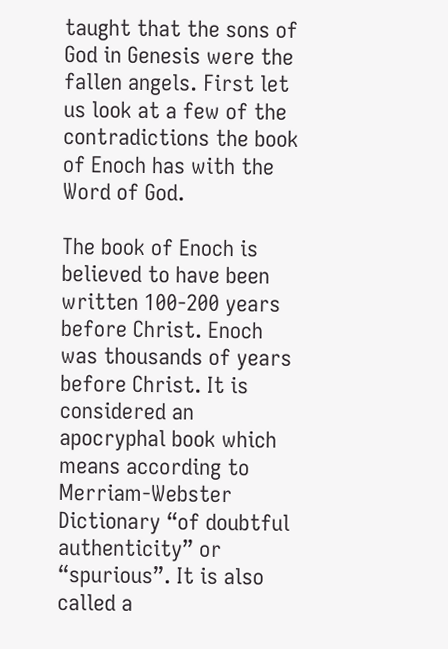taught that the sons of God in Genesis were the fallen angels. First let us look at a few of the contradictions the book of Enoch has with the Word of God.

The book of Enoch is believed to have been written 100-200 years before Christ. Enoch was thousands of years before Christ. It is considered an apocryphal book which means according to Merriam-Webster Dictionary “of doubtful authenticity” or “spurious”. It is also called a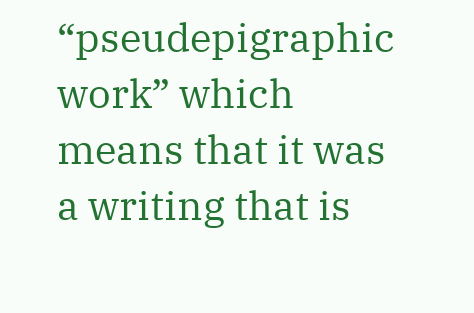“pseudepigraphic work” which means that it was a writing that is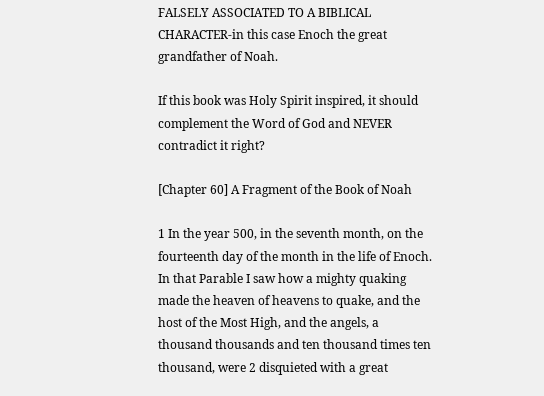FALSELY ASSOCIATED TO A BIBLICAL CHARACTER-in this case Enoch the great grandfather of Noah.

If this book was Holy Spirit inspired, it should complement the Word of God and NEVER contradict it right?

[Chapter 60] A Fragment of the Book of Noah

1 In the year 500, in the seventh month, on the fourteenth day of the month in the life of Enoch. In that Parable I saw how a mighty quaking made the heaven of heavens to quake, and the host of the Most High, and the angels, a thousand thousands and ten thousand times ten thousand, were 2 disquieted with a great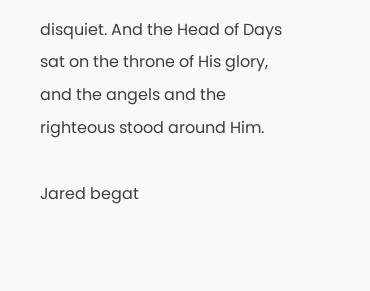disquiet. And the Head of Days sat on the throne of His glory, and the angels and the righteous stood around Him.

Jared begat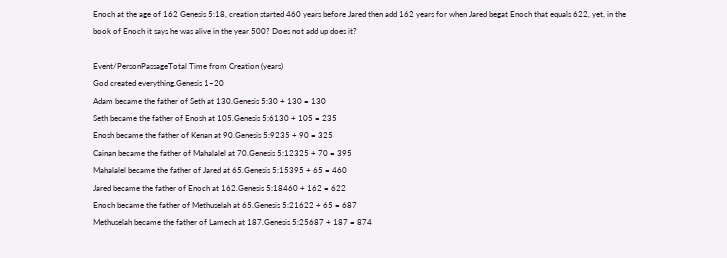Enoch at the age of 162 Genesis 5:18, creation started 460 years before Jared then add 162 years for when Jared begat Enoch that equals 622, yet, in the book of Enoch it says he was alive in the year 500? Does not add up does it?

Event/PersonPassageTotal Time from Creation (years)
God created everything.Genesis 1–20
Adam became the father of Seth at 130.Genesis 5:30 + 130 = 130
Seth became the father of Enosh at 105.Genesis 5:6130 + 105 = 235
Enosh became the father of Kenan at 90.Genesis 5:9235 + 90 = 325
Cainan became the father of Mahalalel at 70.Genesis 5:12325 + 70 = 395
Mahalalel became the father of Jared at 65.Genesis 5:15395 + 65 = 460
Jared became the father of Enoch at 162.Genesis 5:18460 + 162 = 622
Enoch became the father of Methuselah at 65.Genesis 5:21622 + 65 = 687
Methuselah became the father of Lamech at 187.Genesis 5:25687 + 187 = 874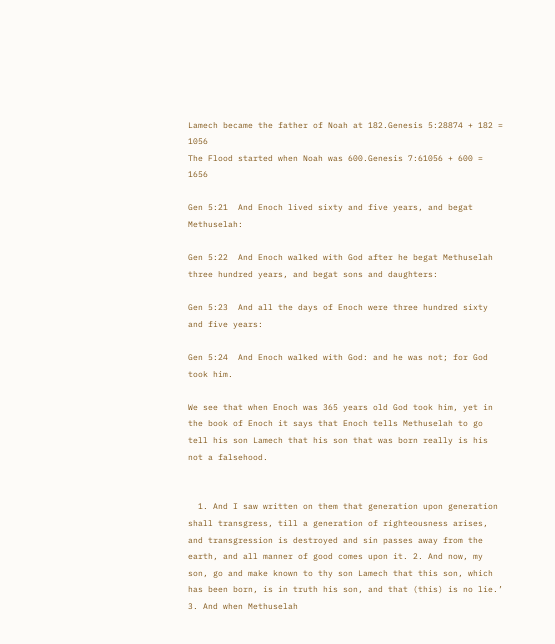Lamech became the father of Noah at 182.Genesis 5:28874 + 182 = 1056
The Flood started when Noah was 600.Genesis 7:61056 + 600 = 1656

Gen 5:21  And Enoch lived sixty and five years, and begat Methuselah:

Gen 5:22  And Enoch walked with God after he begat Methuselah three hundred years, and begat sons and daughters:

Gen 5:23  And all the days of Enoch were three hundred sixty and five years:

Gen 5:24  And Enoch walked with God: and he was not; for God took him.

We see that when Enoch was 365 years old God took him, yet in the book of Enoch it says that Enoch tells Methuselah to go tell his son Lamech that his son that was born really is his not a falsehood.


  1. And I saw written on them that generation upon generation shall transgress, till a generation of righteousness arises, and transgression is destroyed and sin passes away from the earth, and all manner of good comes upon it. 2. And now, my son, go and make known to thy son Lamech that this son, which has been born, is in truth his son, and that (this) is no lie.’ 3. And when Methuselah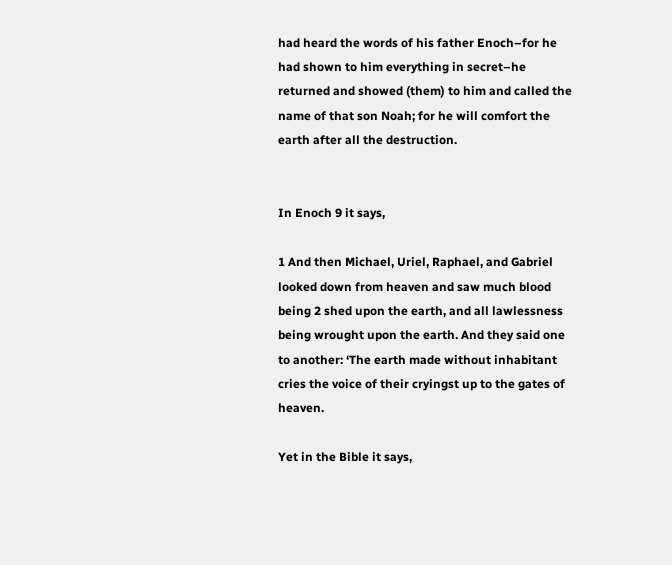had heard the words of his father Enoch–for he had shown to him everything in secret–he returned and showed (them) to him and called the name of that son Noah; for he will comfort the earth after all the destruction.


In Enoch 9 it says,

1 And then Michael, Uriel, Raphael, and Gabriel looked down from heaven and saw much blood being 2 shed upon the earth, and all lawlessness being wrought upon the earth. And they said one to another: ‘The earth made without inhabitant cries the voice of their cryingst up to the gates of heaven.

Yet in the Bible it says,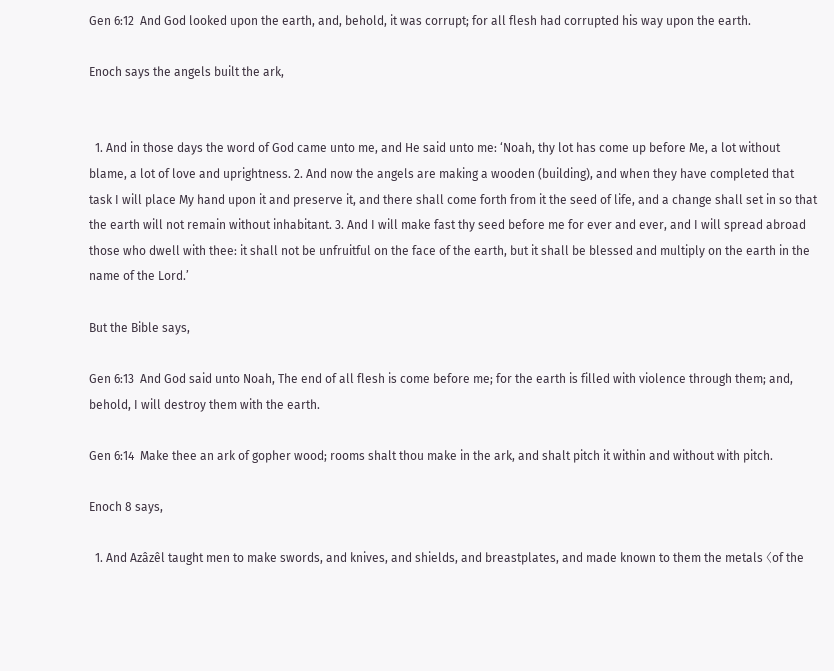Gen 6:12  And God looked upon the earth, and, behold, it was corrupt; for all flesh had corrupted his way upon the earth.

Enoch says the angels built the ark,


  1. And in those days the word of God came unto me, and He said unto me: ‘Noah, thy lot has come up before Me, a lot without blame, a lot of love and uprightness. 2. And now the angels are making a wooden (building), and when they have completed that task I will place My hand upon it and preserve it, and there shall come forth from it the seed of life, and a change shall set in so that the earth will not remain without inhabitant. 3. And I will make fast thy seed before me for ever and ever, and I will spread abroad those who dwell with thee: it shall not be unfruitful on the face of the earth, but it shall be blessed and multiply on the earth in the name of the Lord.’

But the Bible says,

Gen 6:13  And God said unto Noah, The end of all flesh is come before me; for the earth is filled with violence through them; and, behold, I will destroy them with the earth.

Gen 6:14  Make thee an ark of gopher wood; rooms shalt thou make in the ark, and shalt pitch it within and without with pitch.

Enoch 8 says,

  1. And Azâzêl taught men to make swords, and knives, and shields, and breastplates, and made known to them the metals 〈of the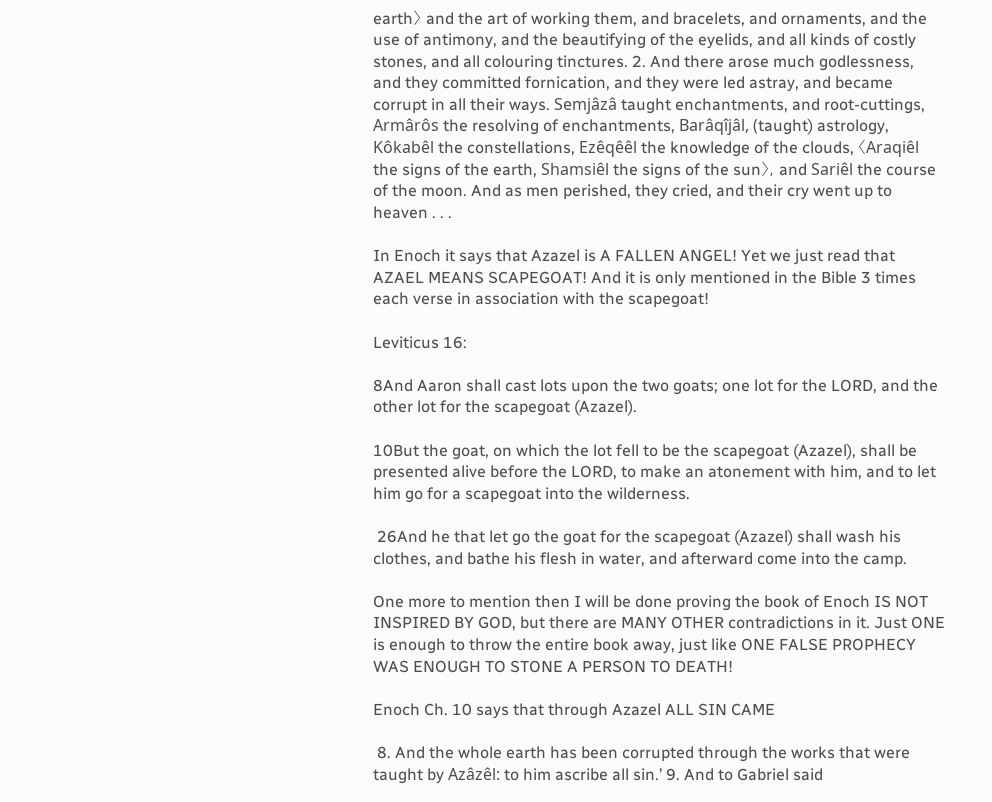earth〉 and the art of working them, and bracelets, and ornaments, and the use of antimony, and the beautifying of the eyelids, and all kinds of costly stones, and all colouring tinctures. 2. And there arose much godlessness, and they committed fornication, and they were led astray, and became corrupt in all their ways. Semjâzâ taught enchantments, and root-cuttings, Armârôs the resolving of enchantments, Barâqîjâl, (taught) astrology, Kôkabêl the constellations, Ezêqêêl the knowledge of the clouds, 〈Araqiêl the signs of the earth, Shamsiêl the signs of the sun〉, and Sariêl the course of the moon. And as men perished, they cried, and their cry went up to heaven . . .

In Enoch it says that Azazel is A FALLEN ANGEL! Yet we just read that AZAEL MEANS SCAPEGOAT! And it is only mentioned in the Bible 3 times each verse in association with the scapegoat!

Leviticus 16:

8And Aaron shall cast lots upon the two goats; one lot for the LORD, and the other lot for the scapegoat (Azazel).

10But the goat, on which the lot fell to be the scapegoat (Azazel), shall be presented alive before the LORD, to make an atonement with him, and to let him go for a scapegoat into the wilderness.

 26And he that let go the goat for the scapegoat (Azazel) shall wash his clothes, and bathe his flesh in water, and afterward come into the camp.

One more to mention then I will be done proving the book of Enoch IS NOT INSPIRED BY GOD, but there are MANY OTHER contradictions in it. Just ONE is enough to throw the entire book away, just like ONE FALSE PROPHECY WAS ENOUGH TO STONE A PERSON TO DEATH!

Enoch Ch. 10 says that through Azazel ALL SIN CAME

 8. And the whole earth has been corrupted through the works that were taught by Azâzêl: to him ascribe all sin.’ 9. And to Gabriel said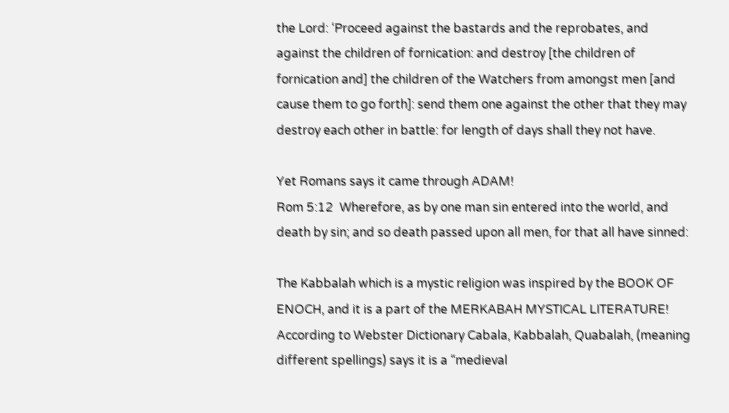the Lord: ‘Proceed against the bastards and the reprobates, and against the children of fornication: and destroy [the children of fornication and] the children of the Watchers from amongst men [and cause them to go forth]: send them one against the other that they may destroy each other in battle: for length of days shall they not have.

Yet Romans says it came through ADAM!
Rom 5:12  Wherefore, as by one man sin entered into the world, and death by sin; and so death passed upon all men, for that all have sinned:

The Kabbalah which is a mystic religion was inspired by the BOOK OF ENOCH, and it is a part of the MERKABAH MYSTICAL LITERATURE! According to Webster Dictionary Cabala, Kabbalah, Quabalah, (meaning different spellings) says it is a “medieval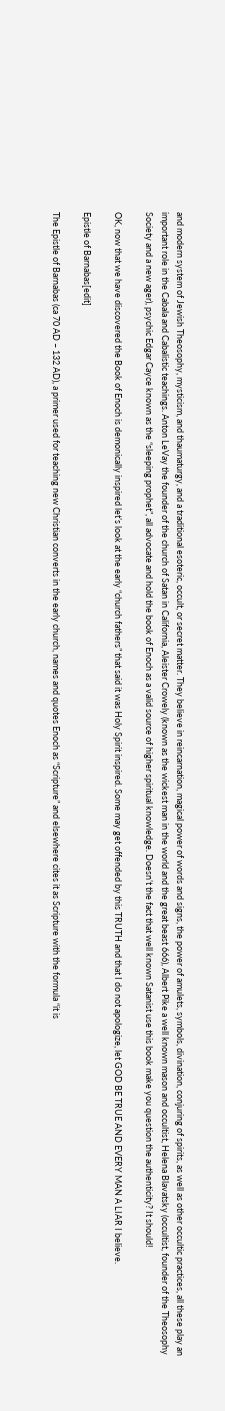and modern system of Jewish Theosophy, mysticism, and thaumaturgy, and a traditional esoteric, occult, or secret matter. They believe in reincarnation, magical power of words and signs, the power of amulets, symbols, divination, conjuring of spirits, as well as other occultic practices, all these play an important role in the Cabala and Cabalistic teachings. Anton LeVay the founder of the church of Satan in California, Aleister Crowely (known as the wickest man in the world and the great beast 666), Albert Pike a well known mason and occultist, Helena Blavatsky (occultist, founder of the Theosophy Society and a new ager), psychic Edgar Cayce known as the “sleeping prophet”, all advocate and hold the book of Enoch as a valid source of higher spiritual knowledge. Doesn’t the fact that well known Satanist use this book make you question the authenticity? It should!

OK, now that we have discovered the Book of Enoch is demonically inspired let’s look at the early “church fathers” that said it was Holy Spirit inspired. Some may get offended by this TRUTH and that I do not apologize, let GOD BE TRUE AND EVERY MAN A LIAR I believe.

Epistle of Barnabas[edit]

The Epistle of Barnabas (ca 70 AD – 132 AD), a primer used for teaching new Christian converts in the early church, names and quotes Enoch as “Scripture” and elsewhere cites it as Scripture with the formula “it is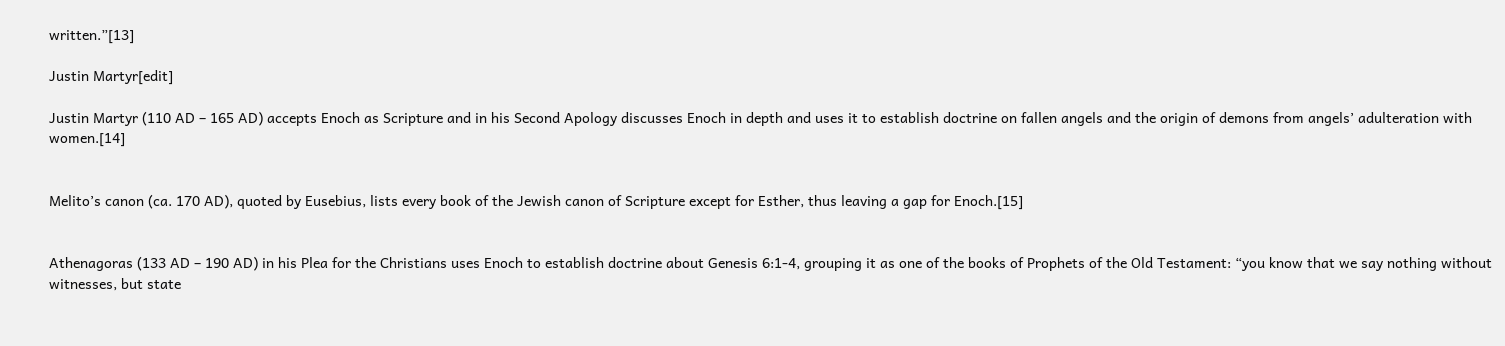written.”[13]

Justin Martyr[edit]

Justin Martyr (110 AD – 165 AD) accepts Enoch as Scripture and in his Second Apology discusses Enoch in depth and uses it to establish doctrine on fallen angels and the origin of demons from angels’ adulteration with women.[14]


Melito’s canon (ca. 170 AD), quoted by Eusebius, lists every book of the Jewish canon of Scripture except for Esther, thus leaving a gap for Enoch.[15]


Athenagoras (133 AD – 190 AD) in his Plea for the Christians uses Enoch to establish doctrine about Genesis 6:1-4, grouping it as one of the books of Prophets of the Old Testament: “you know that we say nothing without witnesses, but state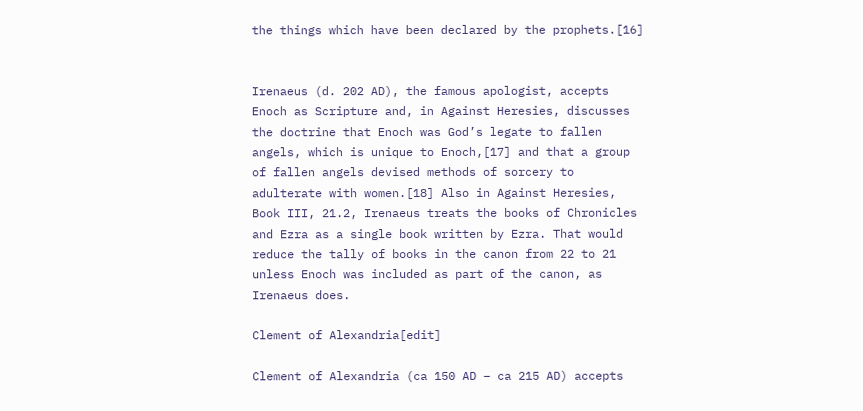the things which have been declared by the prophets.[16]


Irenaeus (d. 202 AD), the famous apologist, accepts Enoch as Scripture and, in Against Heresies, discusses the doctrine that Enoch was God’s legate to fallen angels, which is unique to Enoch,[17] and that a group of fallen angels devised methods of sorcery to adulterate with women.[18] Also in Against Heresies, Book III, 21.2, Irenaeus treats the books of Chronicles and Ezra as a single book written by Ezra. That would reduce the tally of books in the canon from 22 to 21 unless Enoch was included as part of the canon, as Irenaeus does.

Clement of Alexandria[edit]

Clement of Alexandria (ca 150 AD – ca 215 AD) accepts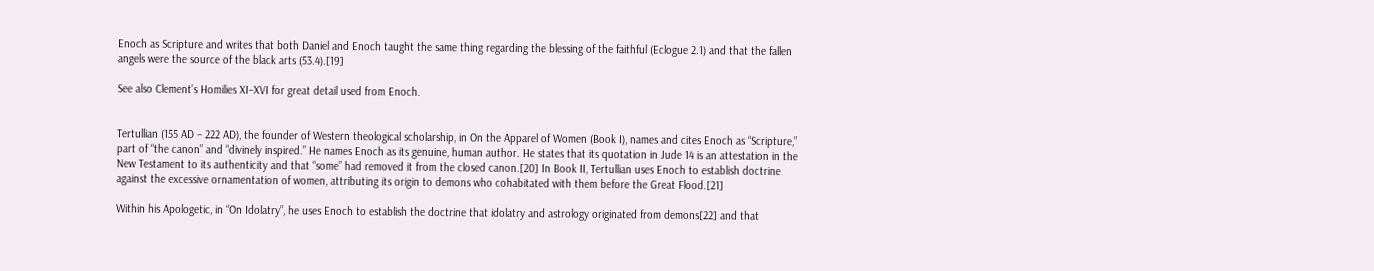Enoch as Scripture and writes that both Daniel and Enoch taught the same thing regarding the blessing of the faithful (Eclogue 2.1) and that the fallen angels were the source of the black arts (53.4).[19]

See also Clement’s Homilies XI–XVI for great detail used from Enoch.


Tertullian (155 AD – 222 AD), the founder of Western theological scholarship, in On the Apparel of Women (Book I), names and cites Enoch as “Scripture,” part of “the canon” and “divinely inspired.” He names Enoch as its genuine, human author. He states that its quotation in Jude 14 is an attestation in the New Testament to its authenticity and that “some” had removed it from the closed canon.[20] In Book II, Tertullian uses Enoch to establish doctrine against the excessive ornamentation of women, attributing its origin to demons who cohabitated with them before the Great Flood.[21]

Within his Apologetic, in “On Idolatry”, he uses Enoch to establish the doctrine that idolatry and astrology originated from demons[22] and that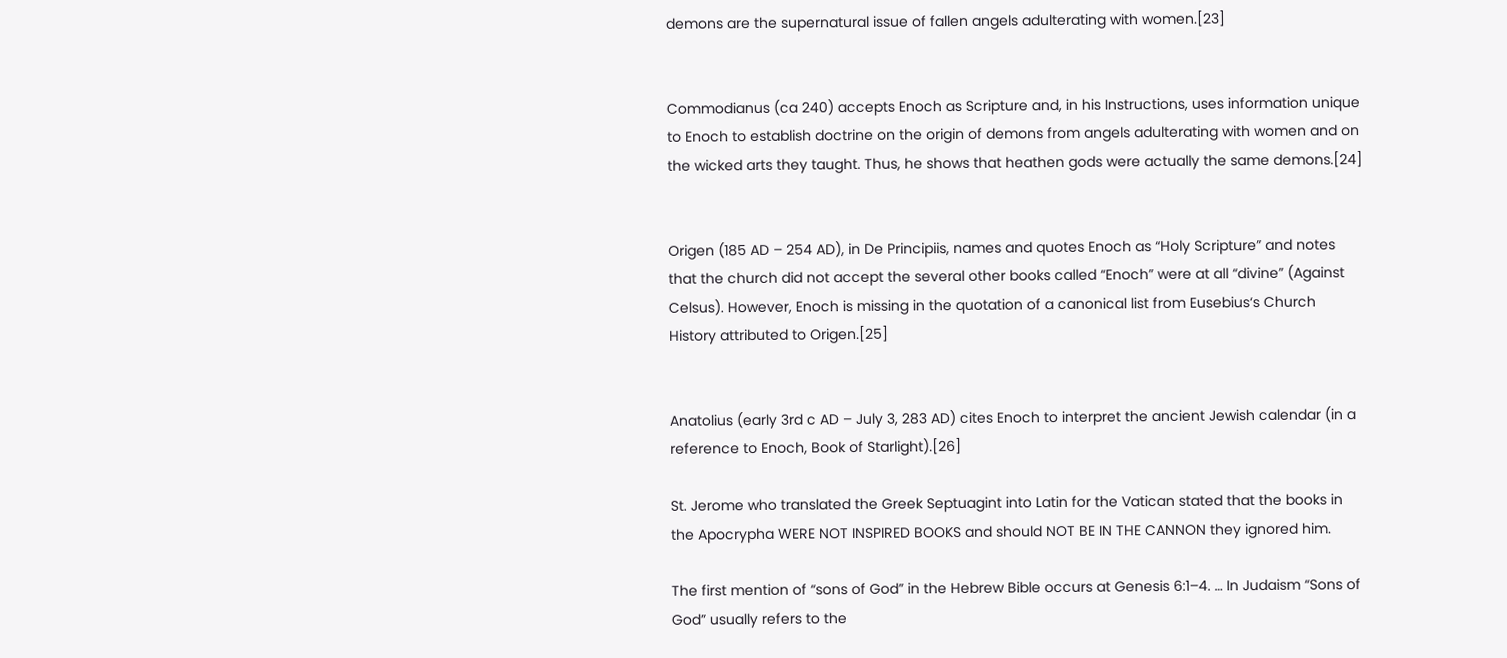demons are the supernatural issue of fallen angels adulterating with women.[23]


Commodianus (ca 240) accepts Enoch as Scripture and, in his Instructions, uses information unique to Enoch to establish doctrine on the origin of demons from angels adulterating with women and on the wicked arts they taught. Thus, he shows that heathen gods were actually the same demons.[24]


Origen (185 AD – 254 AD), in De Principiis, names and quotes Enoch as “Holy Scripture” and notes that the church did not accept the several other books called “Enoch” were at all “divine” (Against Celsus). However, Enoch is missing in the quotation of a canonical list from Eusebius‘s Church History attributed to Origen.[25]


Anatolius (early 3rd c AD – July 3, 283 AD) cites Enoch to interpret the ancient Jewish calendar (in a reference to Enoch, Book of Starlight).[26]

St. Jerome who translated the Greek Septuagint into Latin for the Vatican stated that the books in the Apocrypha WERE NOT INSPIRED BOOKS and should NOT BE IN THE CANNON they ignored him.

The first mention of “sons of God” in the Hebrew Bible occurs at Genesis 6:1–4. … In Judaism “Sons of God” usually refers to the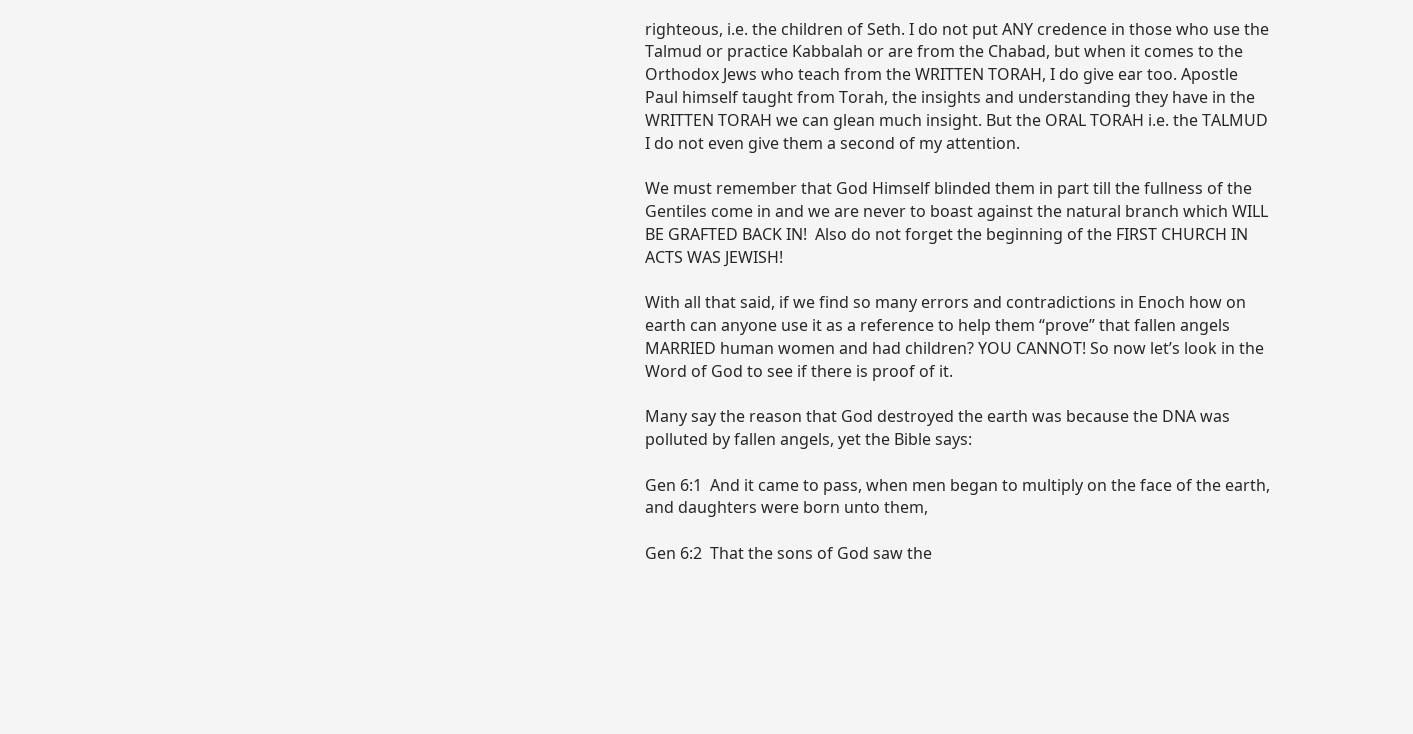righteous, i.e. the children of Seth. I do not put ANY credence in those who use the Talmud or practice Kabbalah or are from the Chabad, but when it comes to the Orthodox Jews who teach from the WRITTEN TORAH, I do give ear too. Apostle Paul himself taught from Torah, the insights and understanding they have in the WRITTEN TORAH we can glean much insight. But the ORAL TORAH i.e. the TALMUD I do not even give them a second of my attention.

We must remember that God Himself blinded them in part till the fullness of the Gentiles come in and we are never to boast against the natural branch which WILL BE GRAFTED BACK IN!  Also do not forget the beginning of the FIRST CHURCH IN ACTS WAS JEWISH!

With all that said, if we find so many errors and contradictions in Enoch how on earth can anyone use it as a reference to help them “prove” that fallen angels MARRIED human women and had children? YOU CANNOT! So now let’s look in the Word of God to see if there is proof of it.

Many say the reason that God destroyed the earth was because the DNA was polluted by fallen angels, yet the Bible says:

Gen 6:1  And it came to pass, when men began to multiply on the face of the earth, and daughters were born unto them,

Gen 6:2  That the sons of God saw the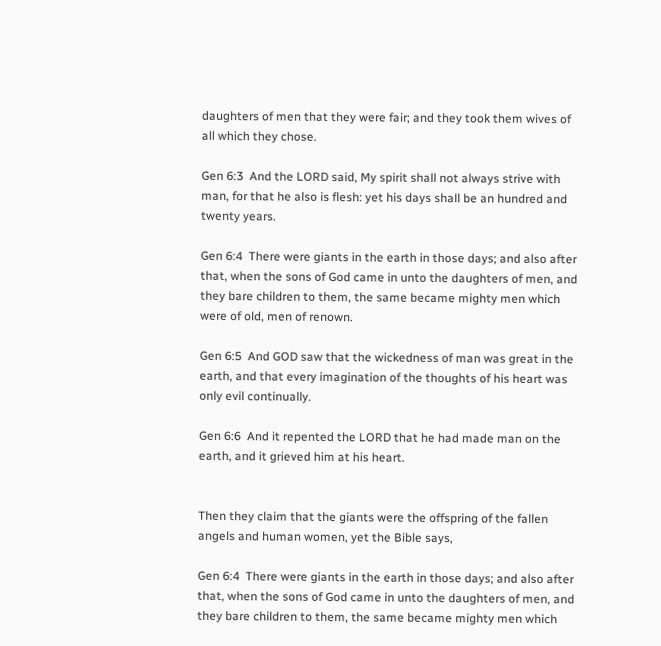daughters of men that they were fair; and they took them wives of all which they chose.

Gen 6:3  And the LORD said, My spirit shall not always strive with man, for that he also is flesh: yet his days shall be an hundred and twenty years.

Gen 6:4  There were giants in the earth in those days; and also after that, when the sons of God came in unto the daughters of men, and they bare children to them, the same became mighty men which were of old, men of renown.

Gen 6:5  And GOD saw that the wickedness of man was great in the earth, and that every imagination of the thoughts of his heart was only evil continually.

Gen 6:6  And it repented the LORD that he had made man on the earth, and it grieved him at his heart.


Then they claim that the giants were the offspring of the fallen angels and human women, yet the Bible says,

Gen 6:4  There were giants in the earth in those days; and also after that, when the sons of God came in unto the daughters of men, and they bare children to them, the same became mighty men which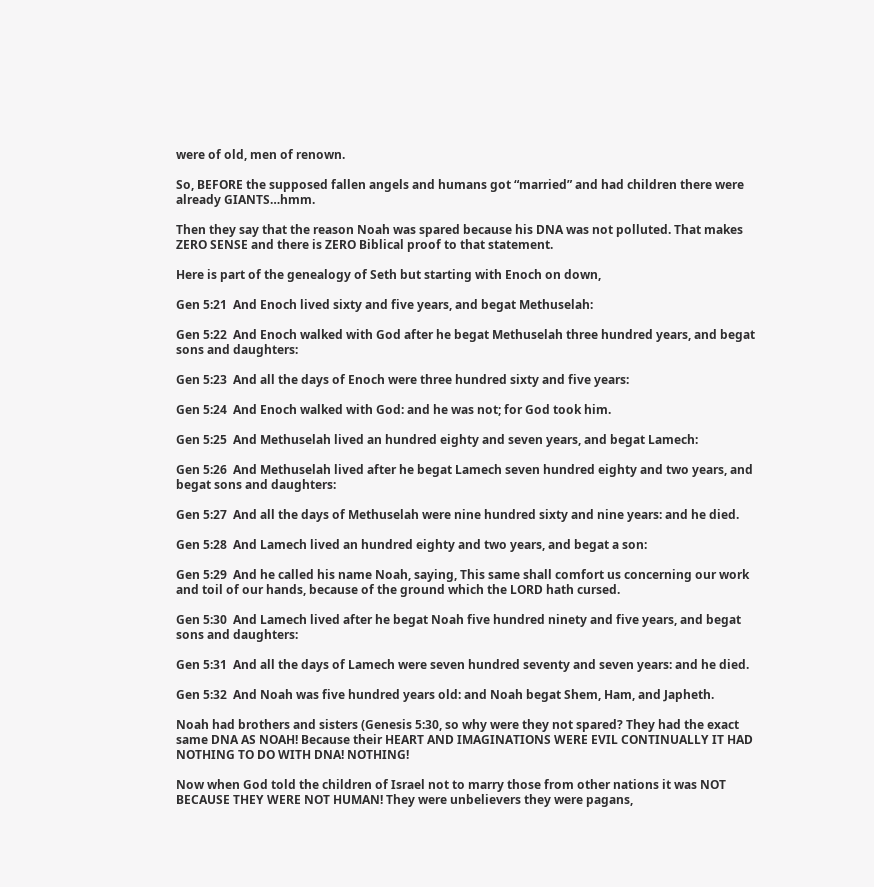were of old, men of renown.

So, BEFORE the supposed fallen angels and humans got “married” and had children there were already GIANTS…hmm.

Then they say that the reason Noah was spared because his DNA was not polluted. That makes ZERO SENSE and there is ZERO Biblical proof to that statement.

Here is part of the genealogy of Seth but starting with Enoch on down,

Gen 5:21  And Enoch lived sixty and five years, and begat Methuselah:

Gen 5:22  And Enoch walked with God after he begat Methuselah three hundred years, and begat sons and daughters:

Gen 5:23  And all the days of Enoch were three hundred sixty and five years:

Gen 5:24  And Enoch walked with God: and he was not; for God took him.

Gen 5:25  And Methuselah lived an hundred eighty and seven years, and begat Lamech:

Gen 5:26  And Methuselah lived after he begat Lamech seven hundred eighty and two years, and begat sons and daughters:

Gen 5:27  And all the days of Methuselah were nine hundred sixty and nine years: and he died.

Gen 5:28  And Lamech lived an hundred eighty and two years, and begat a son:

Gen 5:29  And he called his name Noah, saying, This same shall comfort us concerning our work and toil of our hands, because of the ground which the LORD hath cursed.

Gen 5:30  And Lamech lived after he begat Noah five hundred ninety and five years, and begat sons and daughters:

Gen 5:31  And all the days of Lamech were seven hundred seventy and seven years: and he died.

Gen 5:32  And Noah was five hundred years old: and Noah begat Shem, Ham, and Japheth.

Noah had brothers and sisters (Genesis 5:30, so why were they not spared? They had the exact same DNA AS NOAH! Because their HEART AND IMAGINATIONS WERE EVIL CONTINUALLY IT HAD NOTHING TO DO WITH DNA! NOTHING!

Now when God told the children of Israel not to marry those from other nations it was NOT BECAUSE THEY WERE NOT HUMAN! They were unbelievers they were pagans,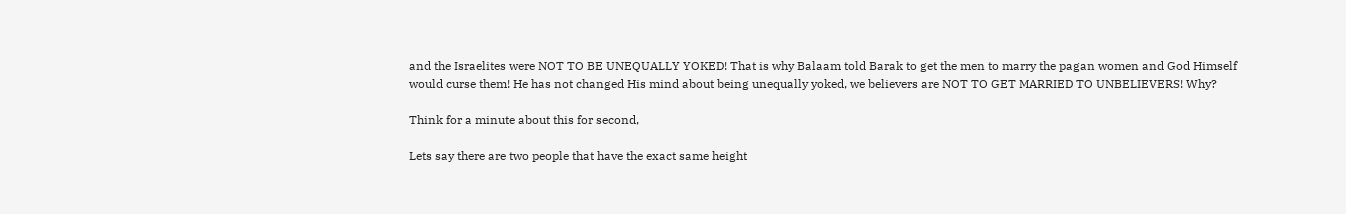and the Israelites were NOT TO BE UNEQUALLY YOKED! That is why Balaam told Barak to get the men to marry the pagan women and God Himself would curse them! He has not changed His mind about being unequally yoked, we believers are NOT TO GET MARRIED TO UNBELIEVERS! Why?

Think for a minute about this for second,

Lets say there are two people that have the exact same height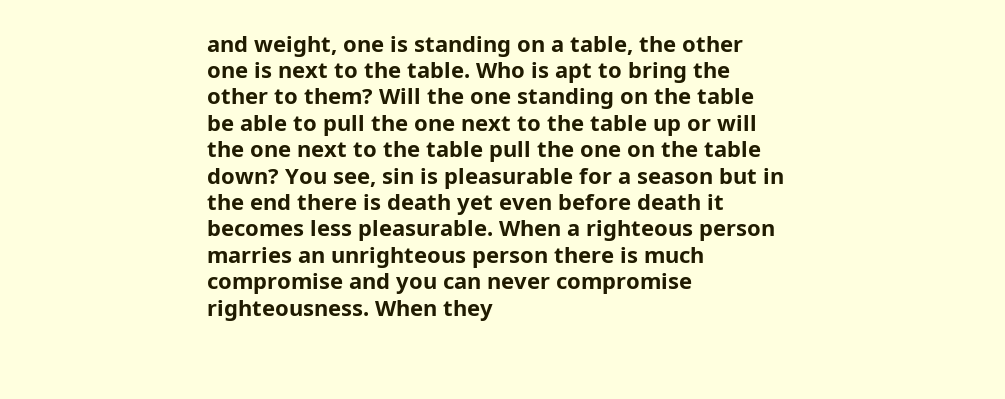and weight, one is standing on a table, the other one is next to the table. Who is apt to bring the other to them? Will the one standing on the table be able to pull the one next to the table up or will the one next to the table pull the one on the table down? You see, sin is pleasurable for a season but in the end there is death yet even before death it becomes less pleasurable. When a righteous person marries an unrighteous person there is much compromise and you can never compromise righteousness. When they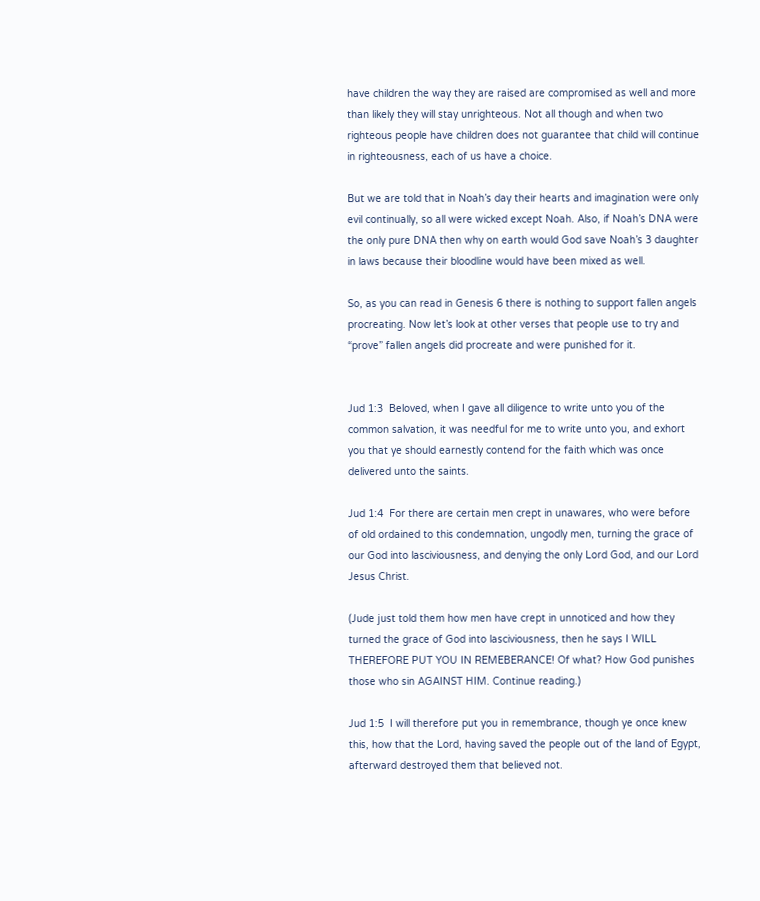have children the way they are raised are compromised as well and more than likely they will stay unrighteous. Not all though and when two righteous people have children does not guarantee that child will continue in righteousness, each of us have a choice.

But we are told that in Noah’s day their hearts and imagination were only evil continually, so all were wicked except Noah. Also, if Noah’s DNA were the only pure DNA then why on earth would God save Noah’s 3 daughter in laws because their bloodline would have been mixed as well.

So, as you can read in Genesis 6 there is nothing to support fallen angels procreating. Now let’s look at other verses that people use to try and “prove” fallen angels did procreate and were punished for it.


Jud 1:3  Beloved, when I gave all diligence to write unto you of the common salvation, it was needful for me to write unto you, and exhort you that ye should earnestly contend for the faith which was once delivered unto the saints.

Jud 1:4  For there are certain men crept in unawares, who were before of old ordained to this condemnation, ungodly men, turning the grace of our God into lasciviousness, and denying the only Lord God, and our Lord Jesus Christ.

(Jude just told them how men have crept in unnoticed and how they turned the grace of God into lasciviousness, then he says I WILL THEREFORE PUT YOU IN REMEBERANCE! Of what? How God punishes those who sin AGAINST HIM. Continue reading.)

Jud 1:5  I will therefore put you in remembrance, though ye once knew this, how that the Lord, having saved the people out of the land of Egypt, afterward destroyed them that believed not.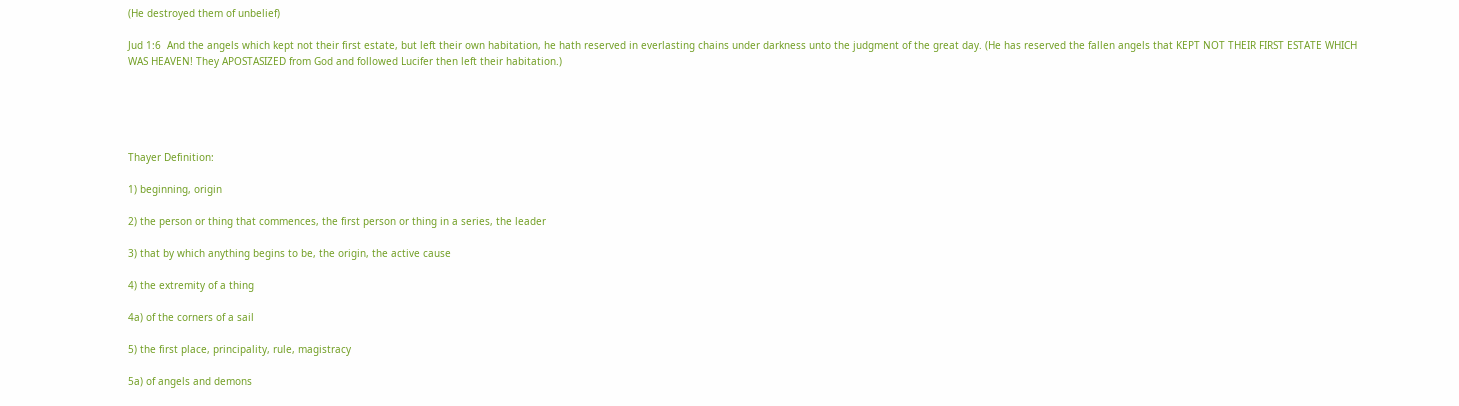(He destroyed them of unbelief)

Jud 1:6  And the angels which kept not their first estate, but left their own habitation, he hath reserved in everlasting chains under darkness unto the judgment of the great day. (He has reserved the fallen angels that KEPT NOT THEIR FIRST ESTATE WHICH WAS HEAVEN! They APOSTASIZED from God and followed Lucifer then left their habitation.)





Thayer Definition:

1) beginning, origin

2) the person or thing that commences, the first person or thing in a series, the leader

3) that by which anything begins to be, the origin, the active cause

4) the extremity of a thing

4a) of the corners of a sail

5) the first place, principality, rule, magistracy

5a) of angels and demons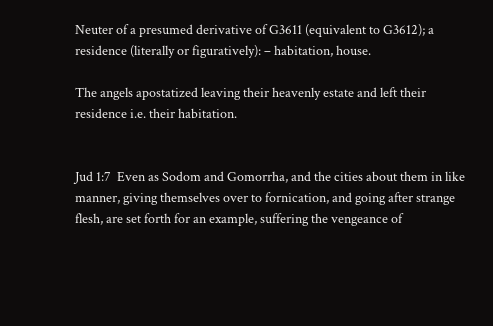Neuter of a presumed derivative of G3611 (equivalent to G3612); a residence (literally or figuratively): – habitation, house.

The angels apostatized leaving their heavenly estate and left their residence i.e. their habitation.


Jud 1:7  Even as Sodom and Gomorrha, and the cities about them in like manner, giving themselves over to fornication, and going after strange flesh, are set forth for an example, suffering the vengeance of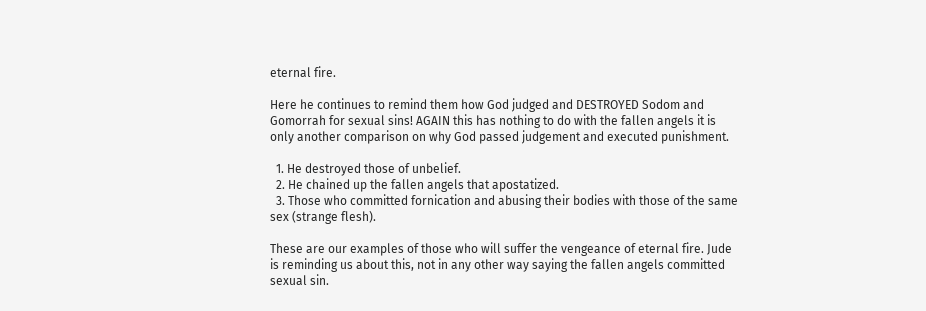eternal fire.

Here he continues to remind them how God judged and DESTROYED Sodom and Gomorrah for sexual sins! AGAIN this has nothing to do with the fallen angels it is only another comparison on why God passed judgement and executed punishment.

  1. He destroyed those of unbelief.
  2. He chained up the fallen angels that apostatized.
  3. Those who committed fornication and abusing their bodies with those of the same sex (strange flesh).

These are our examples of those who will suffer the vengeance of eternal fire. Jude is reminding us about this, not in any other way saying the fallen angels committed sexual sin.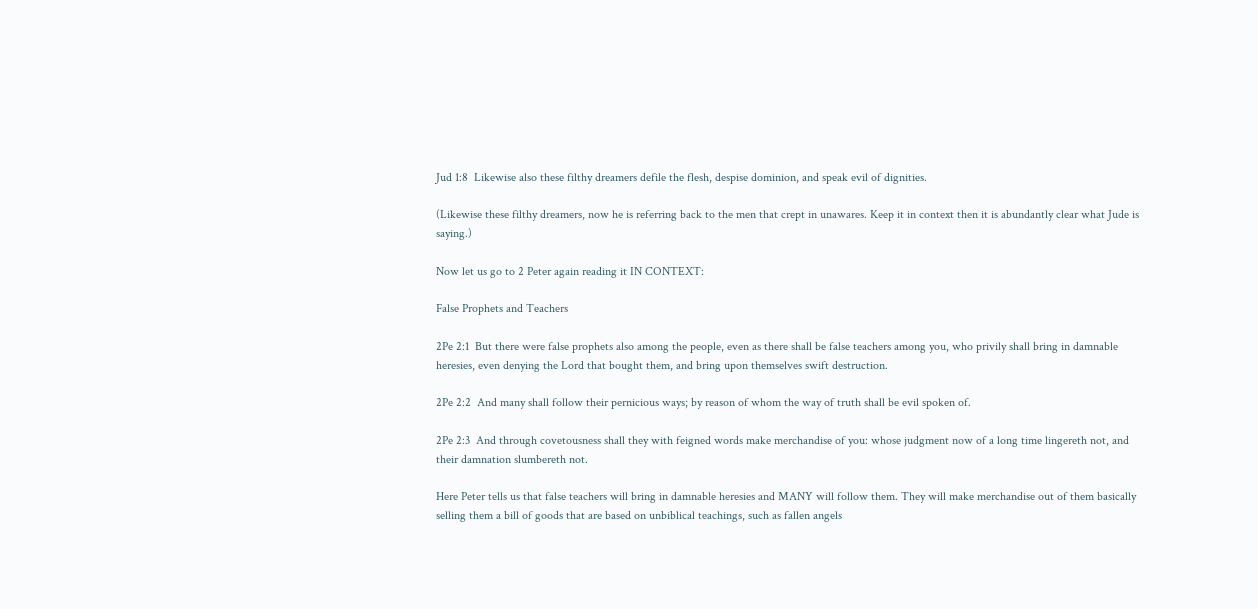Jud 1:8  Likewise also these filthy dreamers defile the flesh, despise dominion, and speak evil of dignities.

(Likewise these filthy dreamers, now he is referring back to the men that crept in unawares. Keep it in context then it is abundantly clear what Jude is saying.)

Now let us go to 2 Peter again reading it IN CONTEXT:

False Prophets and Teachers

2Pe 2:1  But there were false prophets also among the people, even as there shall be false teachers among you, who privily shall bring in damnable heresies, even denying the Lord that bought them, and bring upon themselves swift destruction.

2Pe 2:2  And many shall follow their pernicious ways; by reason of whom the way of truth shall be evil spoken of.

2Pe 2:3  And through covetousness shall they with feigned words make merchandise of you: whose judgment now of a long time lingereth not, and their damnation slumbereth not.

Here Peter tells us that false teachers will bring in damnable heresies and MANY will follow them. They will make merchandise out of them basically selling them a bill of goods that are based on unbiblical teachings, such as fallen angels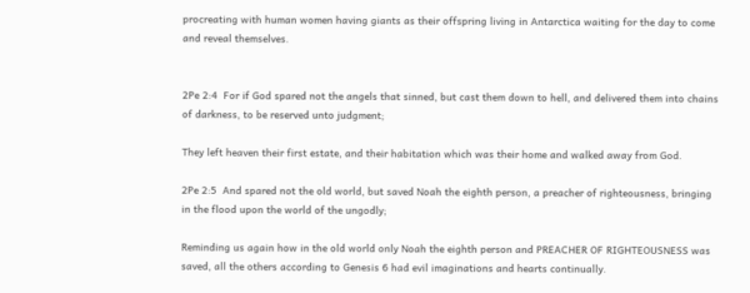procreating with human women having giants as their offspring living in Antarctica waiting for the day to come and reveal themselves.


2Pe 2:4  For if God spared not the angels that sinned, but cast them down to hell, and delivered them into chains of darkness, to be reserved unto judgment;

They left heaven their first estate, and their habitation which was their home and walked away from God.

2Pe 2:5  And spared not the old world, but saved Noah the eighth person, a preacher of righteousness, bringing in the flood upon the world of the ungodly;

Reminding us again how in the old world only Noah the eighth person and PREACHER OF RIGHTEOUSNESS was saved, all the others according to Genesis 6 had evil imaginations and hearts continually.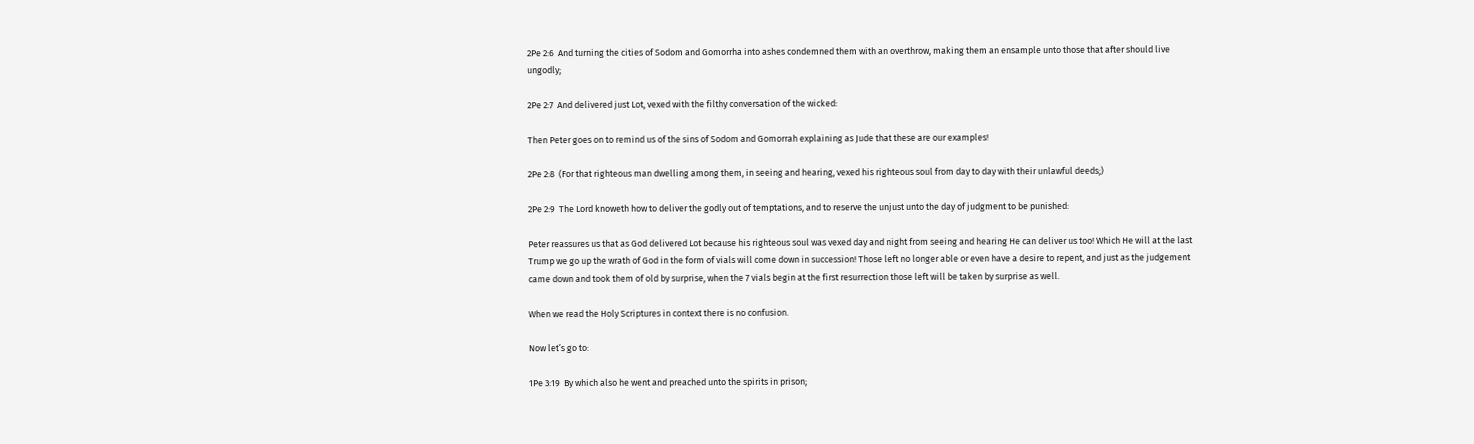2Pe 2:6  And turning the cities of Sodom and Gomorrha into ashes condemned them with an overthrow, making them an ensample unto those that after should live ungodly;

2Pe 2:7  And delivered just Lot, vexed with the filthy conversation of the wicked:

Then Peter goes on to remind us of the sins of Sodom and Gomorrah explaining as Jude that these are our examples!

2Pe 2:8  (For that righteous man dwelling among them, in seeing and hearing, vexed his righteous soul from day to day with their unlawful deeds;)

2Pe 2:9  The Lord knoweth how to deliver the godly out of temptations, and to reserve the unjust unto the day of judgment to be punished:

Peter reassures us that as God delivered Lot because his righteous soul was vexed day and night from seeing and hearing He can deliver us too! Which He will at the last Trump we go up the wrath of God in the form of vials will come down in succession! Those left no longer able or even have a desire to repent, and just as the judgement came down and took them of old by surprise, when the 7 vials begin at the first resurrection those left will be taken by surprise as well.

When we read the Holy Scriptures in context there is no confusion.

Now let’s go to:

1Pe 3:19  By which also he went and preached unto the spirits in prison;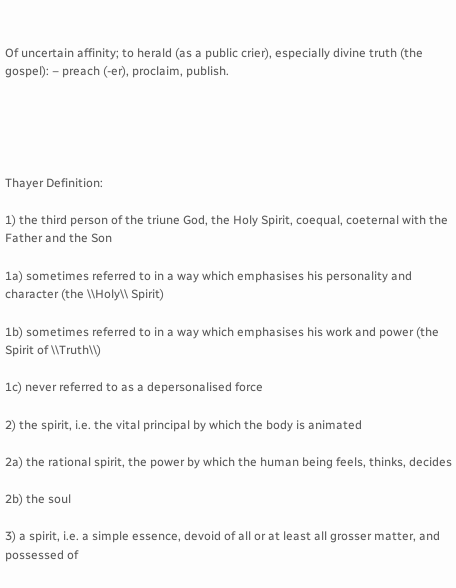Of uncertain affinity; to herald (as a public crier), especially divine truth (the gospel): – preach (-er), proclaim, publish.





Thayer Definition:

1) the third person of the triune God, the Holy Spirit, coequal, coeternal with the Father and the Son

1a) sometimes referred to in a way which emphasises his personality and character (the \\Holy\\ Spirit)

1b) sometimes referred to in a way which emphasises his work and power (the Spirit of \\Truth\\)

1c) never referred to as a depersonalised force

2) the spirit, i.e. the vital principal by which the body is animated

2a) the rational spirit, the power by which the human being feels, thinks, decides

2b) the soul

3) a spirit, i.e. a simple essence, devoid of all or at least all grosser matter, and possessed of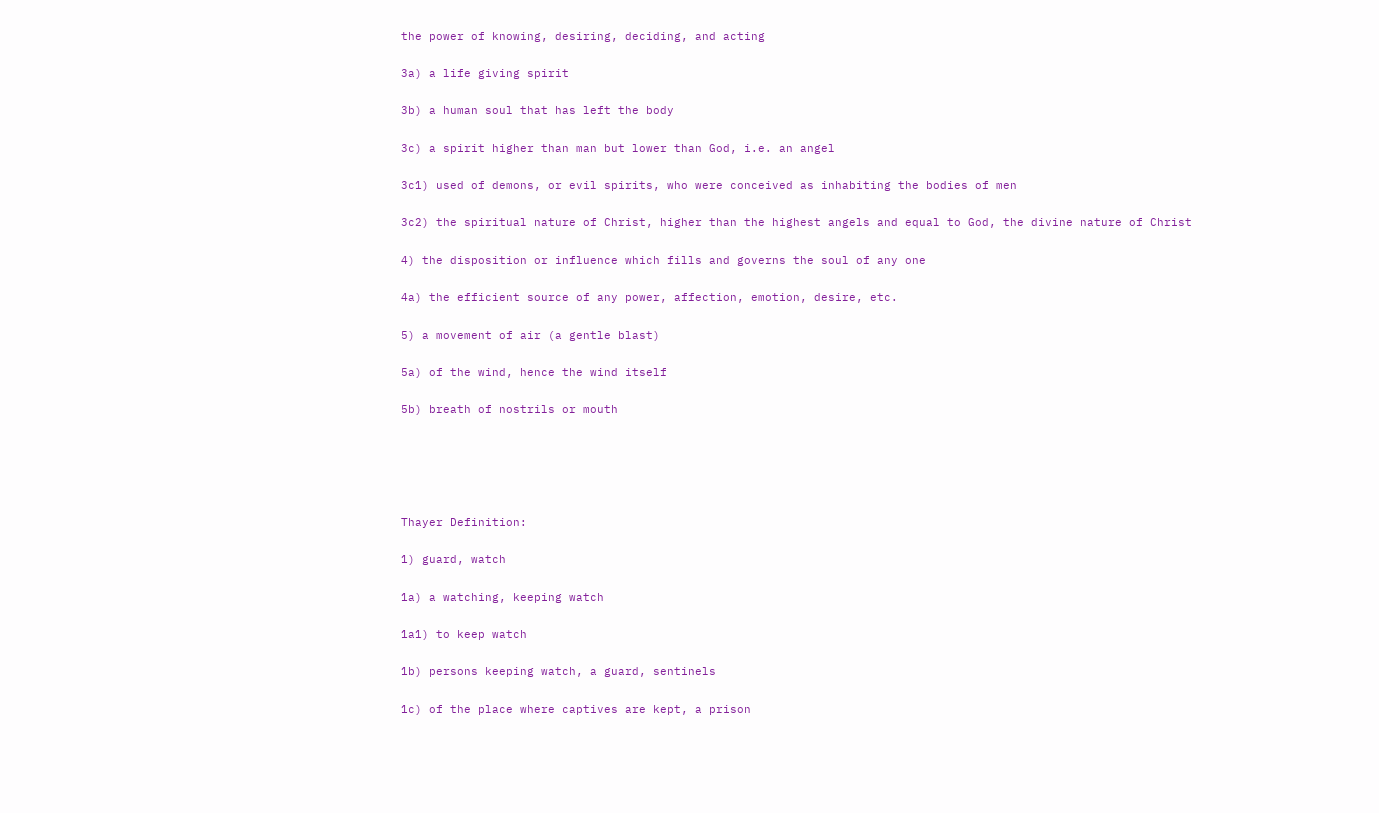the power of knowing, desiring, deciding, and acting

3a) a life giving spirit

3b) a human soul that has left the body

3c) a spirit higher than man but lower than God, i.e. an angel

3c1) used of demons, or evil spirits, who were conceived as inhabiting the bodies of men

3c2) the spiritual nature of Christ, higher than the highest angels and equal to God, the divine nature of Christ

4) the disposition or influence which fills and governs the soul of any one

4a) the efficient source of any power, affection, emotion, desire, etc.

5) a movement of air (a gentle blast)

5a) of the wind, hence the wind itself

5b) breath of nostrils or mouth





Thayer Definition:

1) guard, watch

1a) a watching, keeping watch

1a1) to keep watch

1b) persons keeping watch, a guard, sentinels

1c) of the place where captives are kept, a prison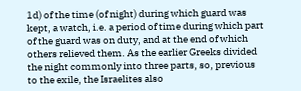1d) of the time (of night) during which guard was kept, a watch, i.e. a period of time during which part of the guard was on duty, and at the end of which others relieved them. As the earlier Greeks divided the night commonly into three parts, so, previous to the exile, the Israelites also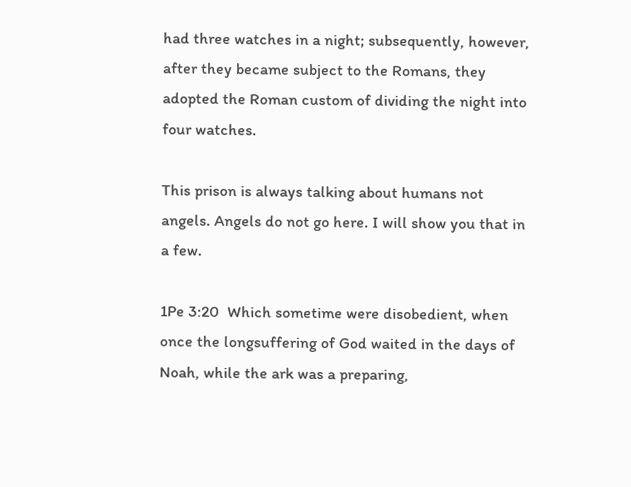had three watches in a night; subsequently, however, after they became subject to the Romans, they adopted the Roman custom of dividing the night into four watches.

This prison is always talking about humans not angels. Angels do not go here. I will show you that in a few.

1Pe 3:20  Which sometime were disobedient, when once the longsuffering of God waited in the days of Noah, while the ark was a preparing,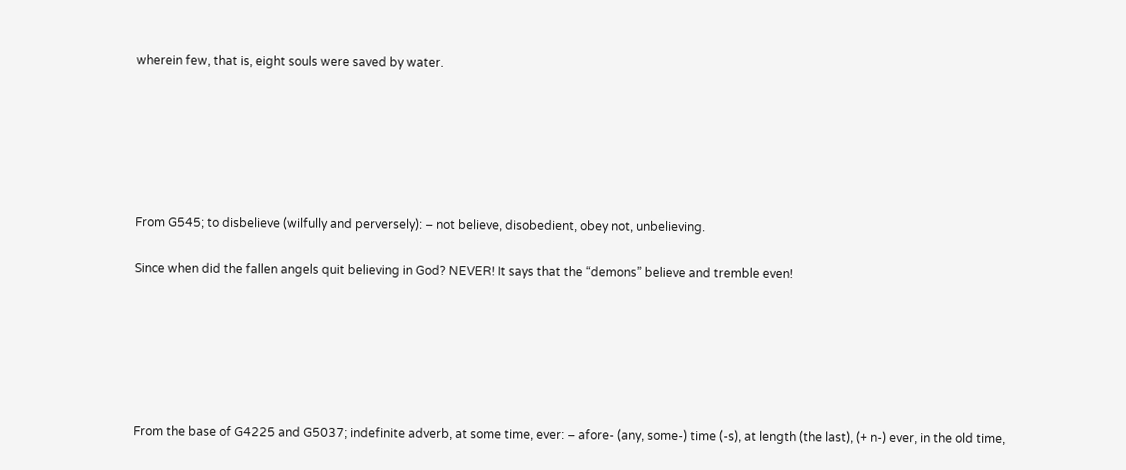wherein few, that is, eight souls were saved by water.






From G545; to disbelieve (wilfully and perversely): – not believe, disobedient, obey not, unbelieving.

Since when did the fallen angels quit believing in God? NEVER! It says that the “demons” believe and tremble even!






From the base of G4225 and G5037; indefinite adverb, at some time, ever: – afore- (any, some-) time (-s), at length (the last), (+ n-) ever, in the old time,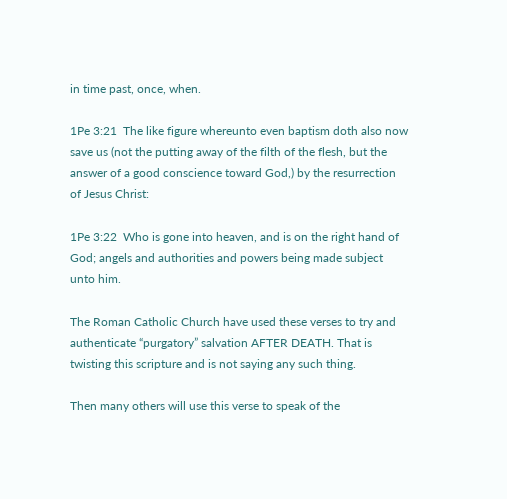in time past, once, when.

1Pe 3:21  The like figure whereunto even baptism doth also now save us (not the putting away of the filth of the flesh, but the answer of a good conscience toward God,) by the resurrection of Jesus Christ:

1Pe 3:22  Who is gone into heaven, and is on the right hand of God; angels and authorities and powers being made subject unto him.

The Roman Catholic Church have used these verses to try and authenticate “purgatory” salvation AFTER DEATH. That is twisting this scripture and is not saying any such thing.

Then many others will use this verse to speak of the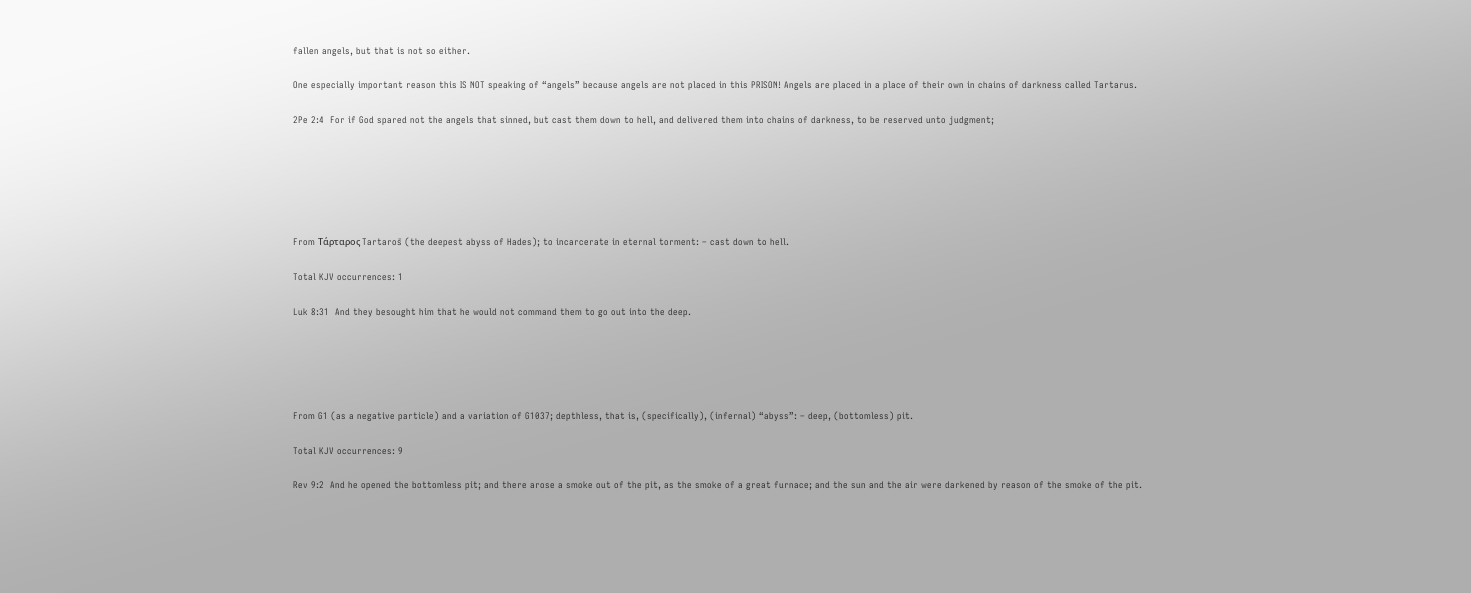fallen angels, but that is not so either.

One especially important reason this IS NOT speaking of “angels” because angels are not placed in this PRISON! Angels are placed in a place of their own in chains of darkness called Tartarus.

2Pe 2:4  For if God spared not the angels that sinned, but cast them down to hell, and delivered them into chains of darkness, to be reserved unto judgment;






From Τάρταρος Tartaros̄ (the deepest abyss of Hades); to incarcerate in eternal torment: – cast down to hell.

Total KJV occurrences: 1

Luk 8:31  And they besought him that he would not command them to go out into the deep.





From G1 (as a negative particle) and a variation of G1037; depthless, that is, (specifically), (infernal) “abyss”: – deep, (bottomless) pit.

Total KJV occurrences: 9

Rev 9:2  And he opened the bottomless pit; and there arose a smoke out of the pit, as the smoke of a great furnace; and the sun and the air were darkened by reason of the smoke of the pit.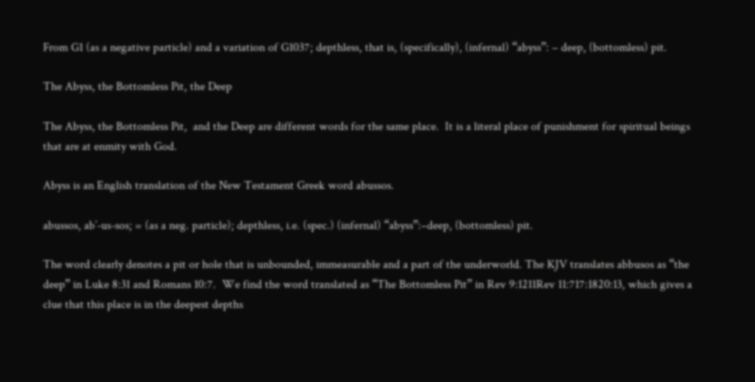From G1 (as a negative particle) and a variation of G1037; depthless, that is, (specifically), (infernal) “abyss”: – deep, (bottomless) pit.

The Abyss, the Bottomless Pit, the Deep

The Abyss, the Bottomless Pit,  and the Deep are different words for the same place.  It is a literal place of punishment for spiritual beings that are at enmity with God.

Abyss is an English translation of the New Testament Greek word abussos.

abussos, ab’-us-sos; = (as a neg. particle); depthless, i.e. (spec.) (infernal) “abyss”:–deep, (bottomless) pit.

The word clearly denotes a pit or hole that is unbounded, immeasurable and a part of the underworld. The KJV translates abbusos as “the deep” in Luke 8:31 and Romans 10:7.  We find the word translated as “The Bottomless Pit” in Rev 9:1211Rev 11:717:1820:13, which gives a clue that this place is in the deepest depths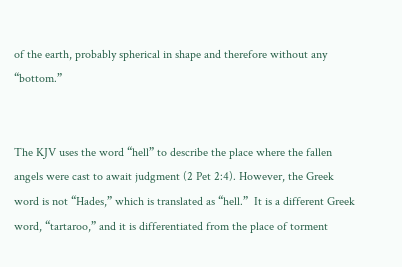of the earth, probably spherical in shape and therefore without any “bottom.”


The KJV uses the word “hell” to describe the place where the fallen angels were cast to await judgment (2 Pet 2:4). However, the Greek word is not “Hades,” which is translated as “hell.”  It is a different Greek word, “tartaroo,” and it is differentiated from the place of torment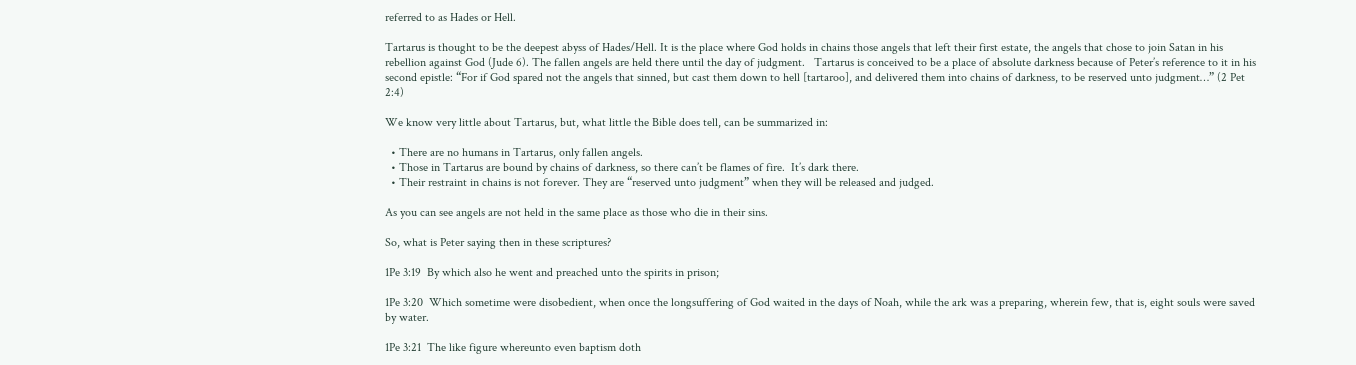referred to as Hades or Hell.

Tartarus is thought to be the deepest abyss of Hades/Hell. It is the place where God holds in chains those angels that left their first estate, the angels that chose to join Satan in his rebellion against God (Jude 6). The fallen angels are held there until the day of judgment.   Tartarus is conceived to be a place of absolute darkness because of Peter’s reference to it in his second epistle: “For if God spared not the angels that sinned, but cast them down to hell [tartaroo], and delivered them into chains of darkness, to be reserved unto judgment…” (2 Pet 2:4)

We know very little about Tartarus, but, what little the Bible does tell, can be summarized in:

  • There are no humans in Tartarus, only fallen angels.
  • Those in Tartarus are bound by chains of darkness, so there can’t be flames of fire.  It’s dark there.
  • Their restraint in chains is not forever. They are “reserved unto judgment” when they will be released and judged.

As you can see angels are not held in the same place as those who die in their sins.

So, what is Peter saying then in these scriptures?

1Pe 3:19  By which also he went and preached unto the spirits in prison;

1Pe 3:20  Which sometime were disobedient, when once the longsuffering of God waited in the days of Noah, while the ark was a preparing, wherein few, that is, eight souls were saved by water.

1Pe 3:21  The like figure whereunto even baptism doth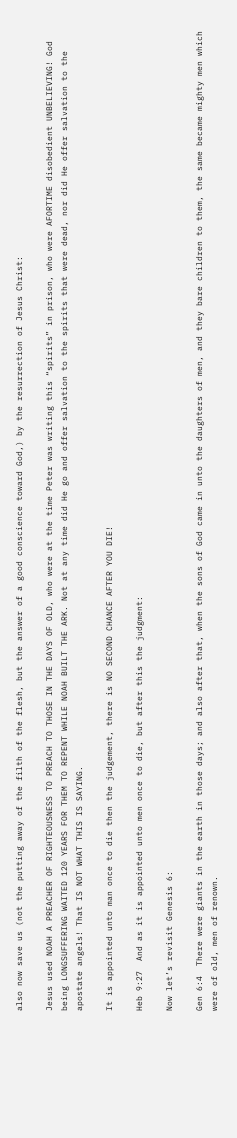also now save us (not the putting away of the filth of the flesh, but the answer of a good conscience toward God,) by the resurrection of Jesus Christ:

Jesus used NOAH A PREACHER OF RIGHTEOUSNESS TO PREACH TO THOSE IN THE DAYS OF OLD, who were at the time Peter was writing this “spirits” in prison, who were AFORTIME disobedient UNBELIEVING! God being LONGSUFFERING WAITED 120 YEARS FOR THEM TO REPENT WHILE NOAH BUILT THE ARK. Not at any time did He go and offer salvation to the spirits that were dead, nor did He offer salvation to the apostate angels! That IS NOT WHAT THIS IS SAYING.

It is appointed unto man once to die then the judgement, there is NO SECOND CHANCE AFTER YOU DIE!

Heb 9:27  And as it is appointed unto men once to die, but after this the judgment:

Now let’s revisit Genesis 6:

Gen 6:4  There were giants in the earth in those days; and also after that, when the sons of God came in unto the daughters of men, and they bare children to them, the same became mighty men which were of old, men of renown.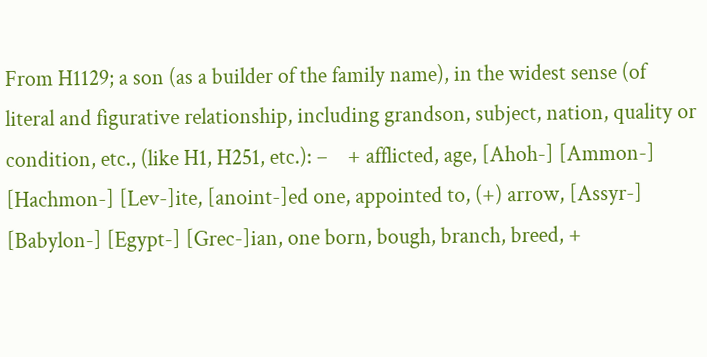From H1129; a son (as a builder of the family name), in the widest sense (of literal and figurative relationship, including grandson, subject, nation, quality or condition, etc., (like H1, H251, etc.): –    + afflicted, age, [Ahoh-] [Ammon-] [Hachmon-] [Lev-]ite, [anoint-]ed one, appointed to, (+) arrow, [Assyr-] [Babylon-] [Egypt-] [Grec-]ian, one born, bough, branch, breed, +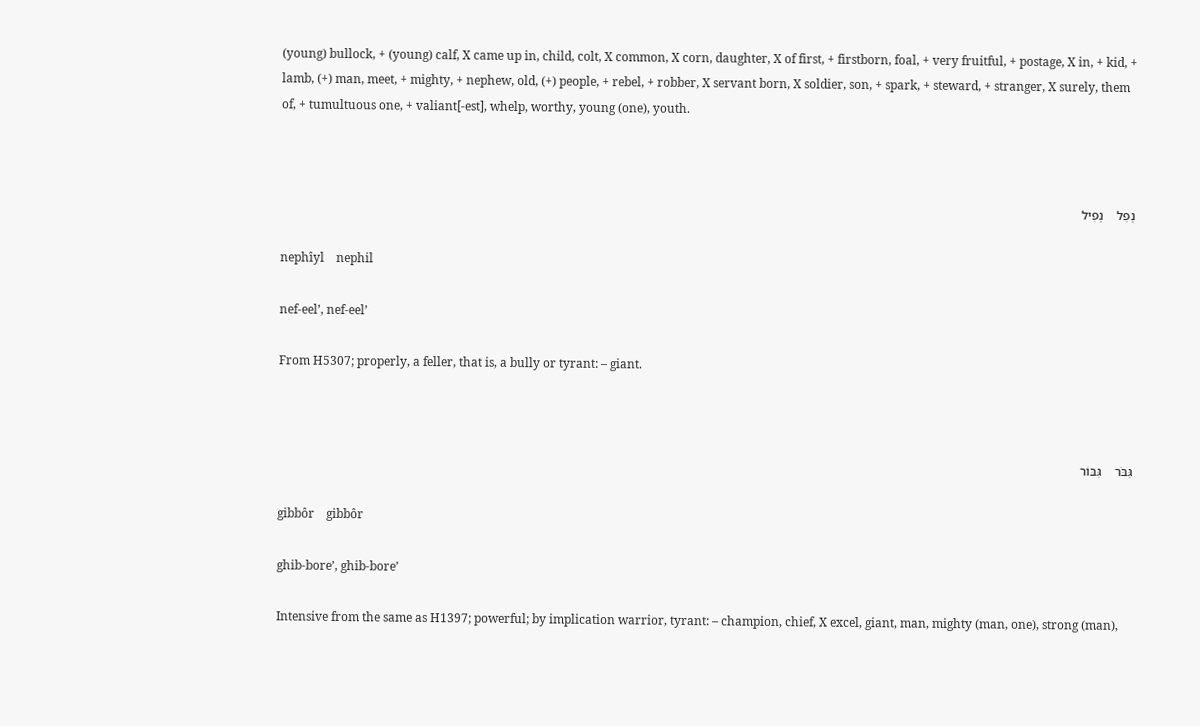(young) bullock, + (young) calf, X came up in, child, colt, X common, X corn, daughter, X of first, + firstborn, foal, + very fruitful, + postage, X in, + kid, + lamb, (+) man, meet, + mighty, + nephew, old, (+) people, + rebel, + robber, X servant born, X soldier, son, + spark, + steward, + stranger, X surely, them of, + tumultuous one, + valiant[-est], whelp, worthy, young (one), youth.



נְפִל    נְפִיל

nephı̂yl    nephil

nef-eel’, nef-eel’

From H5307; properly, a feller, that is, a bully or tyrant: – giant.



גִּבֹּר    גִּבּוֹר

gibbôr    gibbôr

ghib-bore’, ghib-bore’

Intensive from the same as H1397; powerful; by implication warrior, tyrant: – champion, chief, X excel, giant, man, mighty (man, one), strong (man),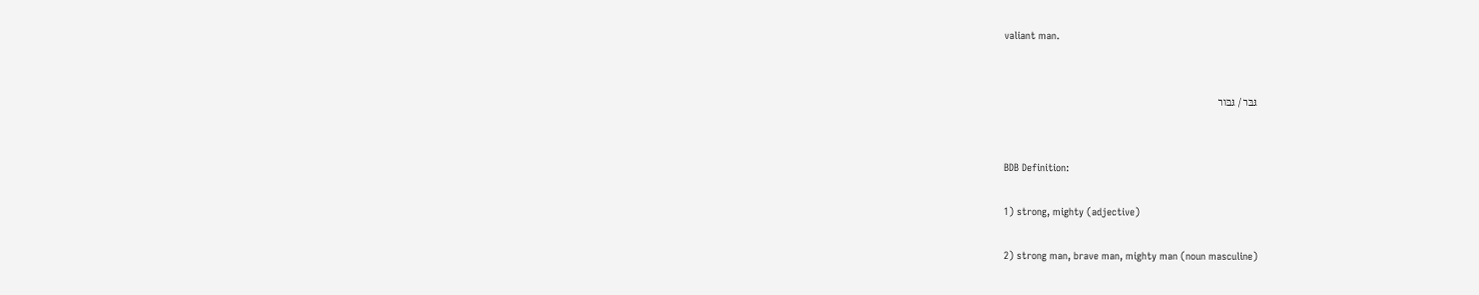valiant man.


גּבּר / גּבּור


BDB Definition:

1) strong, mighty (adjective)

2) strong man, brave man, mighty man (noun masculine)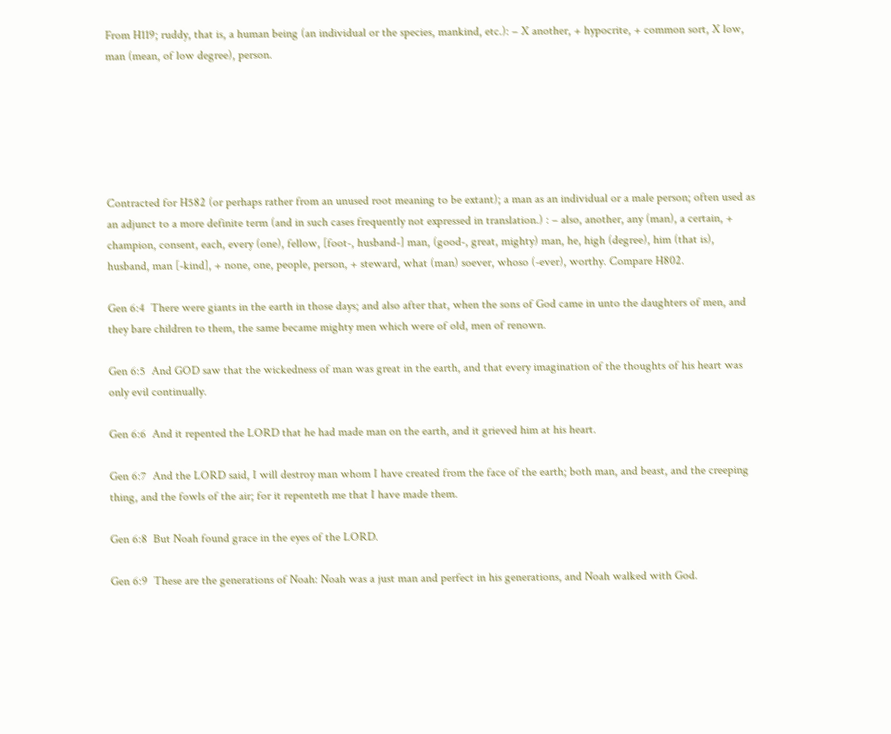From H119; ruddy, that is, a human being (an individual or the species, mankind, etc.): – X another, + hypocrite, + common sort, X low, man (mean, of low degree), person.






Contracted for H582 (or perhaps rather from an unused root meaning to be extant); a man as an individual or a male person; often used as an adjunct to a more definite term (and in such cases frequently not expressed in translation.) : – also, another, any (man), a certain, + champion, consent, each, every (one), fellow, [foot-, husband-] man, (good-, great, mighty) man, he, high (degree), him (that is), husband, man [-kind], + none, one, people, person, + steward, what (man) soever, whoso (-ever), worthy. Compare H802.

Gen 6:4  There were giants in the earth in those days; and also after that, when the sons of God came in unto the daughters of men, and they bare children to them, the same became mighty men which were of old, men of renown.

Gen 6:5  And GOD saw that the wickedness of man was great in the earth, and that every imagination of the thoughts of his heart was only evil continually.

Gen 6:6  And it repented the LORD that he had made man on the earth, and it grieved him at his heart.

Gen 6:7  And the LORD said, I will destroy man whom I have created from the face of the earth; both man, and beast, and the creeping thing, and the fowls of the air; for it repenteth me that I have made them.

Gen 6:8  But Noah found grace in the eyes of the LORD.

Gen 6:9  These are the generations of Noah: Noah was a just man and perfect in his generations, and Noah walked with God.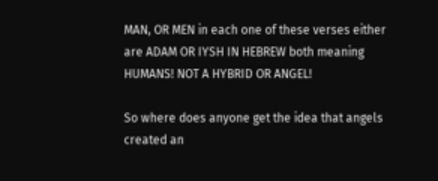MAN, OR MEN in each one of these verses either are ADAM OR IYSH IN HEBREW both meaning HUMANS! NOT A HYBRID OR ANGEL!

So where does anyone get the idea that angels created an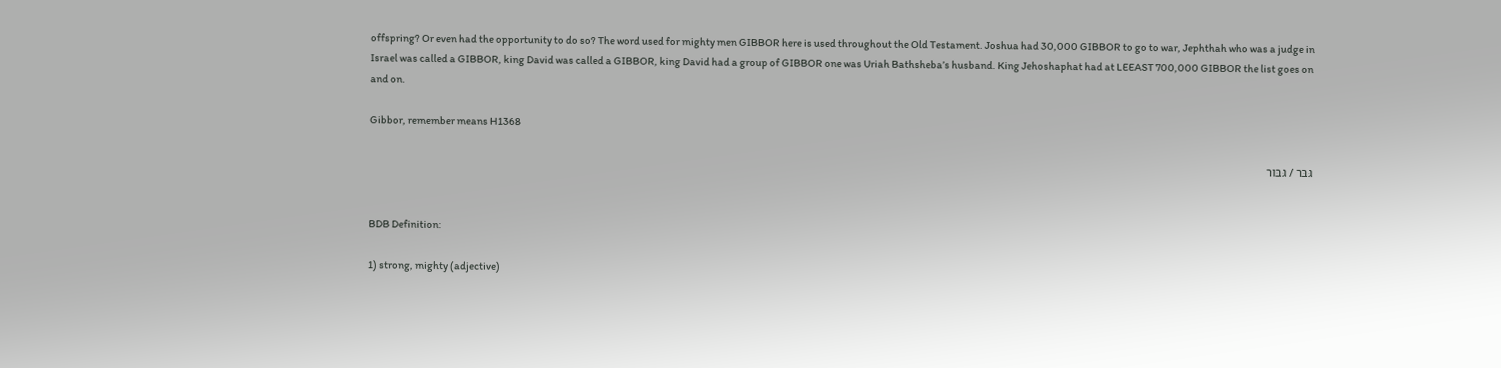offspring? Or even had the opportunity to do so? The word used for mighty men GIBBOR here is used throughout the Old Testament. Joshua had 30,000 GIBBOR to go to war, Jephthah who was a judge in Israel was called a GIBBOR, king David was called a GIBBOR, king David had a group of GIBBOR one was Uriah Bathsheba’s husband. King Jehoshaphat had at LEEAST 700,000 GIBBOR the list goes on and on.

Gibbor, remember means H1368

גּבּר / גּבּור


BDB Definition:

1) strong, mighty (adjective)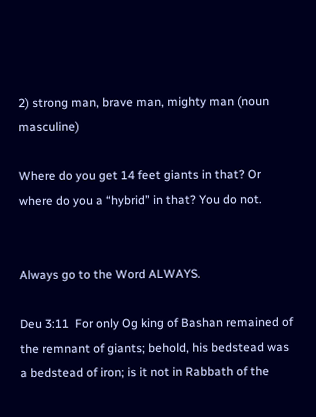2) strong man, brave man, mighty man (noun masculine)

Where do you get 14 feet giants in that? Or where do you a “hybrid” in that? You do not.


Always go to the Word ALWAYS.

Deu 3:11  For only Og king of Bashan remained of the remnant of giants; behold, his bedstead was a bedstead of iron; is it not in Rabbath of the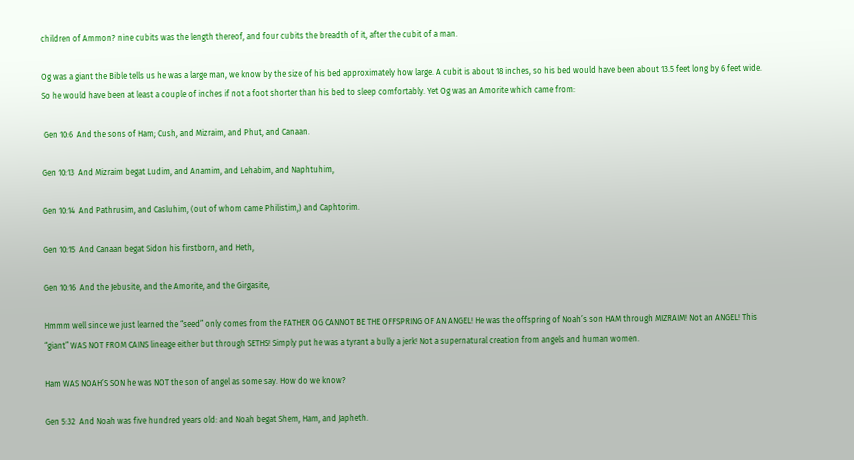children of Ammon? nine cubits was the length thereof, and four cubits the breadth of it, after the cubit of a man.

Og was a giant the Bible tells us he was a large man, we know by the size of his bed approximately how large. A cubit is about 18 inches, so his bed would have been about 13.5 feet long by 6 feet wide. So he would have been at least a couple of inches if not a foot shorter than his bed to sleep comfortably. Yet Og was an Amorite which came from:

 Gen 10:6  And the sons of Ham; Cush, and Mizraim, and Phut, and Canaan.

Gen 10:13  And Mizraim begat Ludim, and Anamim, and Lehabim, and Naphtuhim,

Gen 10:14  And Pathrusim, and Casluhim, (out of whom came Philistim,) and Caphtorim.

Gen 10:15  And Canaan begat Sidon his firstborn, and Heth,

Gen 10:16  And the Jebusite, and the Amorite, and the Girgasite,

Hmmm well since we just learned the “seed” only comes from the FATHER OG CANNOT BE THE OFFSPRING OF AN ANGEL! He was the offspring of Noah’s son HAM through MIZRAIM! Not an ANGEL! This “giant” WAS NOT FROM CAINS lineage either but through SETHS! Simply put he was a tyrant a bully a jerk! Not a supernatural creation from angels and human women.

Ham WAS NOAH’S SON he was NOT the son of angel as some say. How do we know?

Gen 5:32  And Noah was five hundred years old: and Noah begat Shem, Ham, and Japheth.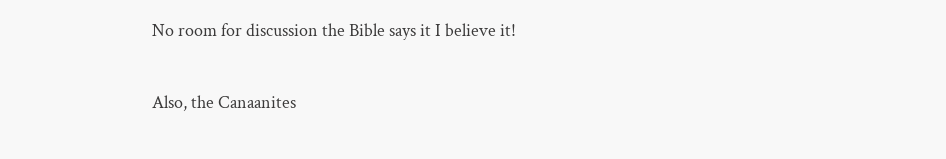No room for discussion the Bible says it I believe it!

Also, the Canaanites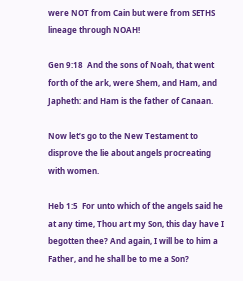were NOT from Cain but were from SETHS lineage through NOAH!

Gen 9:18  And the sons of Noah, that went forth of the ark, were Shem, and Ham, and Japheth: and Ham is the father of Canaan.

Now let’s go to the New Testament to disprove the lie about angels procreating with women.

Heb 1:5  For unto which of the angels said he at any time, Thou art my Son, this day have I begotten thee? And again, I will be to him a Father, and he shall be to me a Son?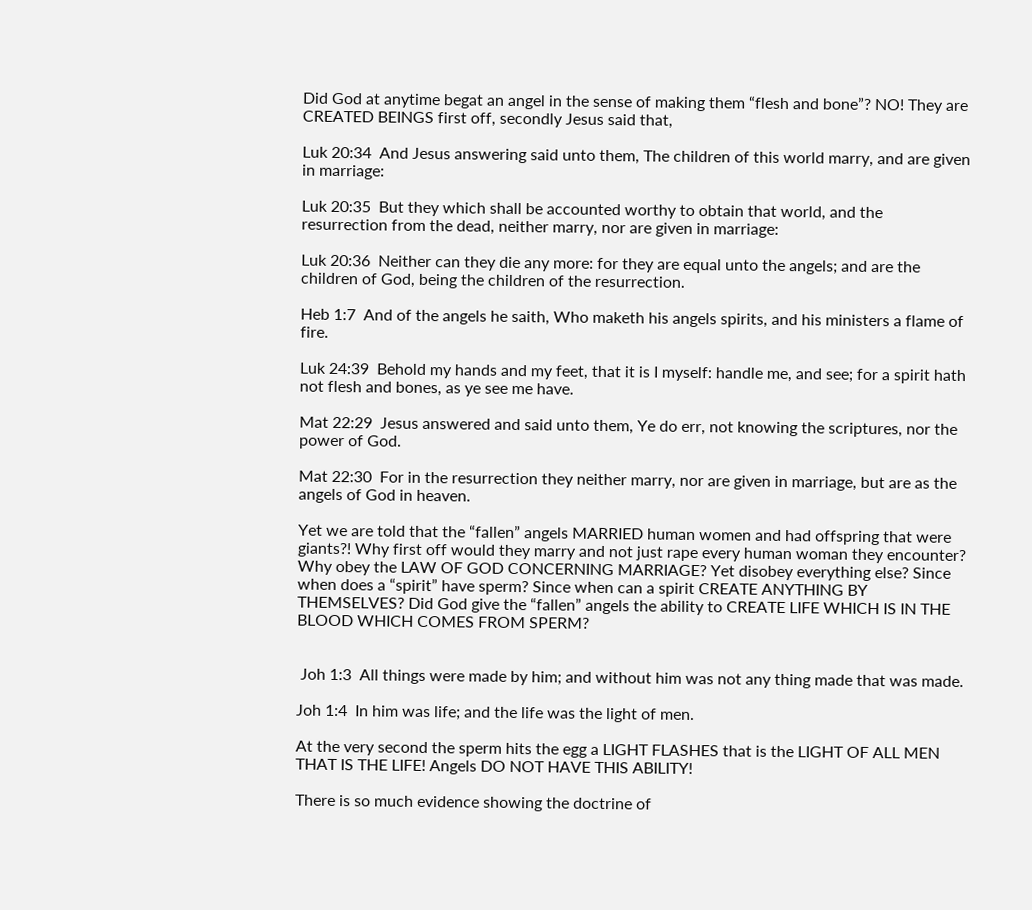Did God at anytime begat an angel in the sense of making them “flesh and bone”? NO! They are CREATED BEINGS first off, secondly Jesus said that,

Luk 20:34  And Jesus answering said unto them, The children of this world marry, and are given in marriage:

Luk 20:35  But they which shall be accounted worthy to obtain that world, and the resurrection from the dead, neither marry, nor are given in marriage:

Luk 20:36  Neither can they die any more: for they are equal unto the angels; and are the children of God, being the children of the resurrection.

Heb 1:7  And of the angels he saith, Who maketh his angels spirits, and his ministers a flame of fire.

Luk 24:39  Behold my hands and my feet, that it is I myself: handle me, and see; for a spirit hath not flesh and bones, as ye see me have.

Mat 22:29  Jesus answered and said unto them, Ye do err, not knowing the scriptures, nor the power of God.

Mat 22:30  For in the resurrection they neither marry, nor are given in marriage, but are as the angels of God in heaven.

Yet we are told that the “fallen” angels MARRIED human women and had offspring that were giants?! Why first off would they marry and not just rape every human woman they encounter? Why obey the LAW OF GOD CONCERNING MARRIAGE? Yet disobey everything else? Since when does a “spirit” have sperm? Since when can a spirit CREATE ANYTHING BY THEMSELVES? Did God give the “fallen” angels the ability to CREATE LIFE WHICH IS IN THE BLOOD WHICH COMES FROM SPERM?


 Joh 1:3  All things were made by him; and without him was not any thing made that was made.

Joh 1:4  In him was life; and the life was the light of men.

At the very second the sperm hits the egg a LIGHT FLASHES that is the LIGHT OF ALL MEN THAT IS THE LIFE! Angels DO NOT HAVE THIS ABILITY!

There is so much evidence showing the doctrine of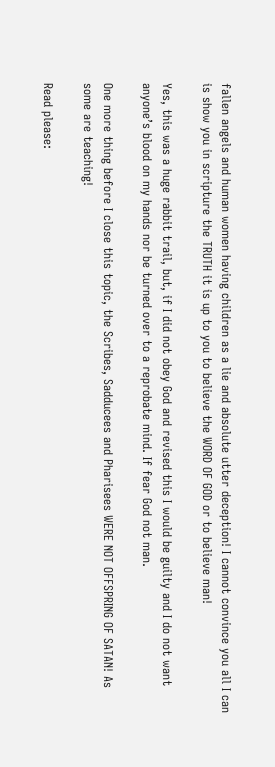fallen angels and human women having children as a lie and absolute utter deception! I cannot convince you all I can is show you in scripture the TRUTH it is up to you to believe the WORD OF GOD or to believe man!

Yes, this was a huge rabbit trail, but, if I did not obey God and revised this I would be guilty and I do not want anyone’s blood on my hands nor be turned over to a reprobate mind. If fear God not man.

One more thing before I close this topic, the Scribes, Sadducees and Pharisees WERE NOT OFFSPRING OF SATAN! As some are teaching!

Read please: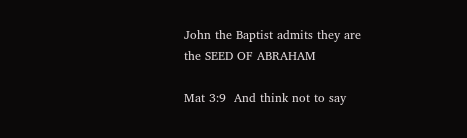John the Baptist admits they are the SEED OF ABRAHAM

Mat 3:9  And think not to say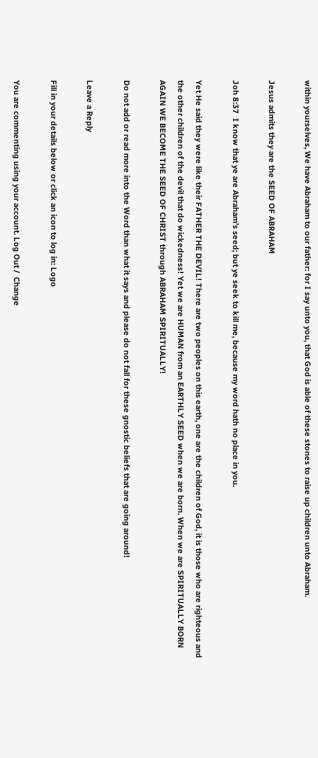within yourselves, We have Abraham to our father: for I say unto you, that God is able of these stones to raise up children unto Abraham.

Jesus admits they are the SEED OF ABRAHAM

Joh 8:37  I know that ye are Abraham’s seed; but ye seek to kill me, because my word hath no place in you.

Yet He said they were like their FATHER THE DEVIL! There are two peoples on this earth, one are the children of God, it is those who are righteous and the other children of the devil that do wickedness! Yet we are HUMAN from an EARTHLY SEED when we are born. When we are SPIRITUALLY BORN AGAIN WE BECOME THE SEED OF CHRIST through ABRAHAM SPIRITUALLY!

Do not add or read more into the Word than what it says and please do not fall for these gnostic beliefs that are going around!

Leave a Reply

Fill in your details below or click an icon to log in: Logo

You are commenting using your account. Log Out /  Change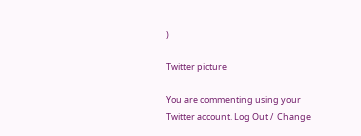)

Twitter picture

You are commenting using your Twitter account. Log Out /  Change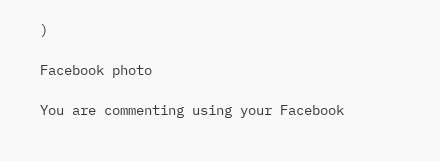)

Facebook photo

You are commenting using your Facebook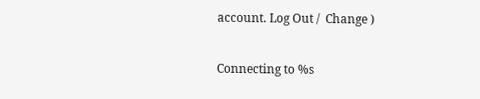account. Log Out /  Change )

Connecting to %s